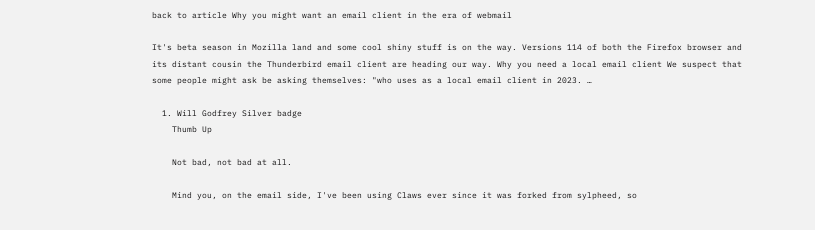back to article Why you might want an email client in the era of webmail

It's beta season in Mozilla land and some cool shiny stuff is on the way. Versions 114 of both the Firefox browser and its distant cousin the Thunderbird email client are heading our way. Why you need a local email client We suspect that some people might ask be asking themselves: "who uses as a local email client in 2023. …

  1. Will Godfrey Silver badge
    Thumb Up

    Not bad, not bad at all.

    Mind you, on the email side, I've been using Claws ever since it was forked from sylpheed, so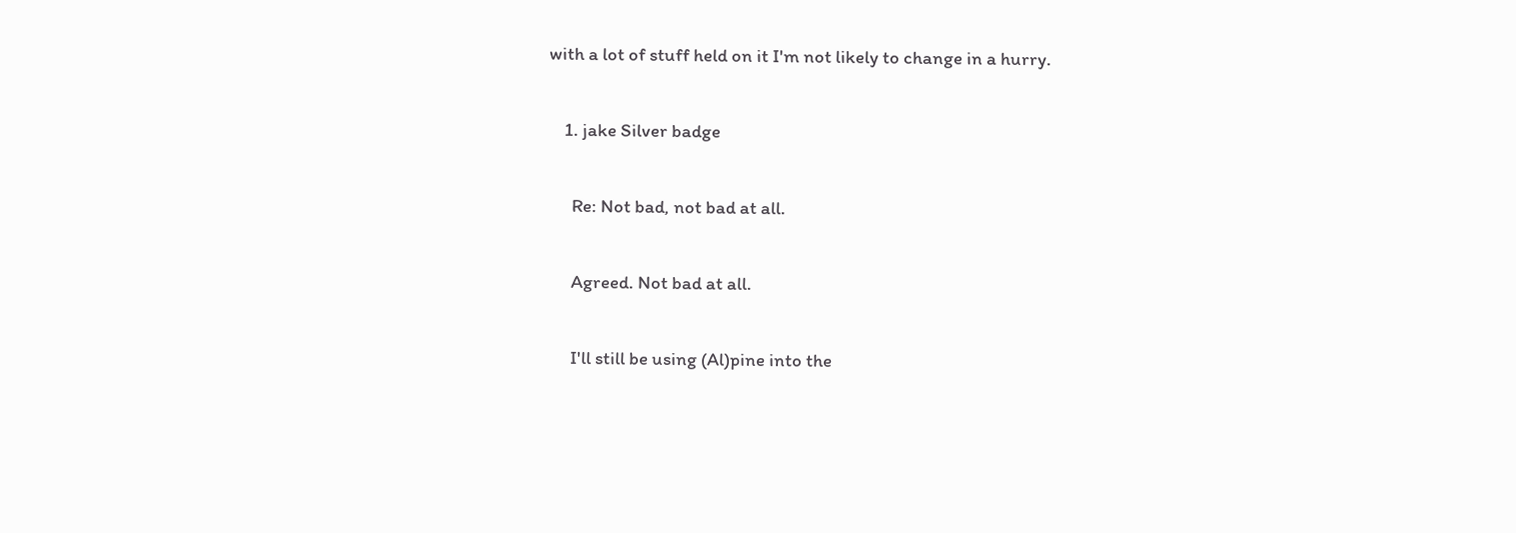with a lot of stuff held on it I'm not likely to change in a hurry.

    1. jake Silver badge

      Re: Not bad, not bad at all.

      Agreed. Not bad at all.

      I'll still be using (Al)pine into the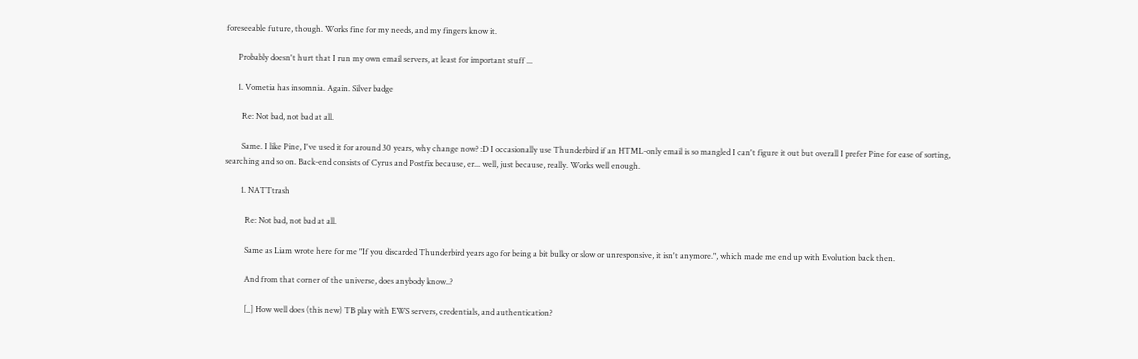foreseeable future, though. Works fine for my needs, and my fingers know it.

      Probably doesn't hurt that I run my own email servers, at least for important stuff ...

      1. Vometia has insomnia. Again. Silver badge

        Re: Not bad, not bad at all.

        Same. I like Pine, I've used it for around 30 years, why change now? :D I occasionally use Thunderbird if an HTML-only email is so mangled I can't figure it out but overall I prefer Pine for ease of sorting, searching and so on. Back-end consists of Cyrus and Postfix because, er... well, just because, really. Works well enough.

        1. NATTtrash

          Re: Not bad, not bad at all.

          Same as Liam wrote here for me "If you discarded Thunderbird years ago for being a bit bulky or slow or unresponsive, it isn't anymore.", which made me end up with Evolution back then.

          And from that corner of the universe, does anybody know..?

          [_] How well does (this new) TB play with EWS servers, credentials, and authentication?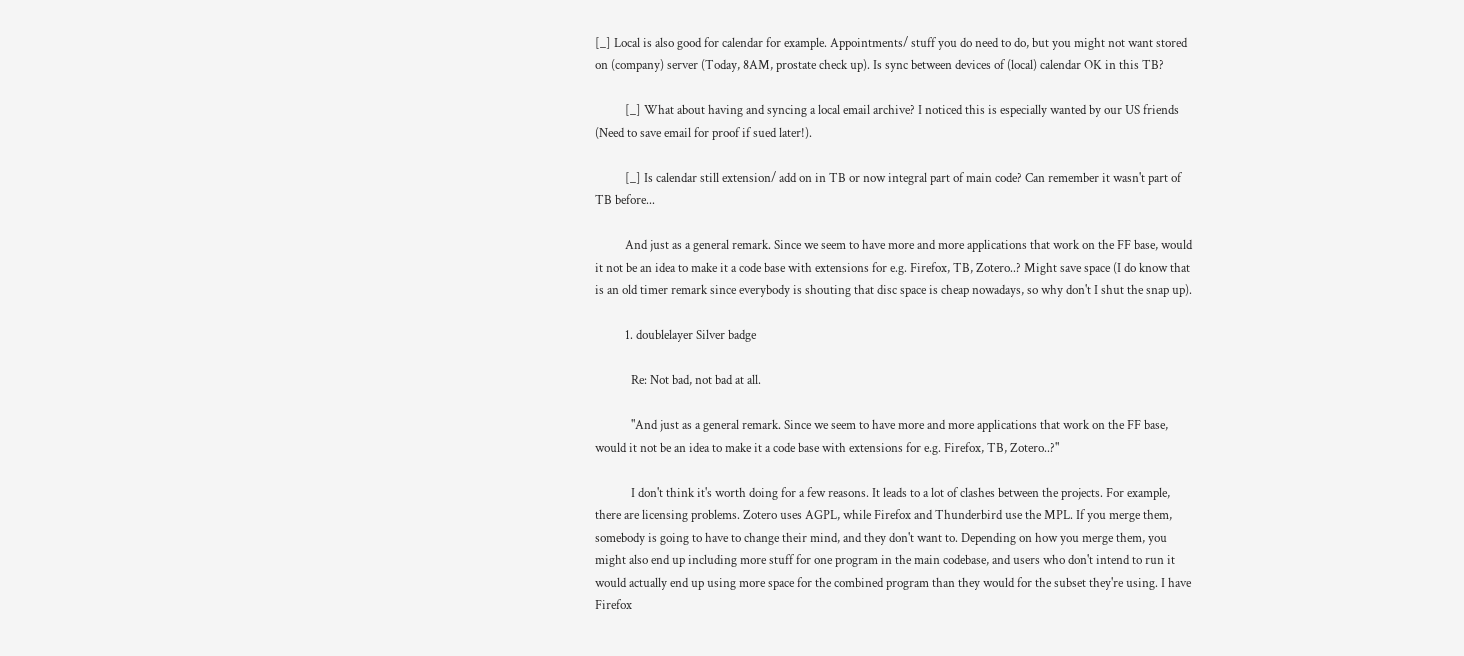[_] Local is also good for calendar for example. Appointments/ stuff you do need to do, but you might not want stored on (company) server (Today, 8AM, prostate check up). Is sync between devices of (local) calendar OK in this TB?

          [_] What about having and syncing a local email archive? I noticed this is especially wanted by our US friends (Need to save email for proof if sued later!).

          [_] Is calendar still extension/ add on in TB or now integral part of main code? Can remember it wasn't part of TB before...

          And just as a general remark. Since we seem to have more and more applications that work on the FF base, would it not be an idea to make it a code base with extensions for e.g. Firefox, TB, Zotero..? Might save space (I do know that is an old timer remark since everybody is shouting that disc space is cheap nowadays, so why don't I shut the snap up).

          1. doublelayer Silver badge

            Re: Not bad, not bad at all.

            "And just as a general remark. Since we seem to have more and more applications that work on the FF base, would it not be an idea to make it a code base with extensions for e.g. Firefox, TB, Zotero..?"

            I don't think it's worth doing for a few reasons. It leads to a lot of clashes between the projects. For example, there are licensing problems. Zotero uses AGPL, while Firefox and Thunderbird use the MPL. If you merge them, somebody is going to have to change their mind, and they don't want to. Depending on how you merge them, you might also end up including more stuff for one program in the main codebase, and users who don't intend to run it would actually end up using more space for the combined program than they would for the subset they're using. I have Firefox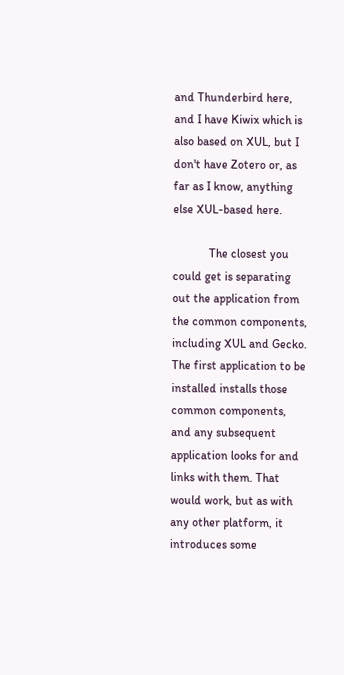and Thunderbird here, and I have Kiwix which is also based on XUL, but I don't have Zotero or, as far as I know, anything else XUL-based here.

            The closest you could get is separating out the application from the common components, including XUL and Gecko. The first application to be installed installs those common components, and any subsequent application looks for and links with them. That would work, but as with any other platform, it introduces some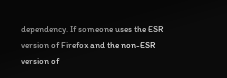dependency. If someone uses the ESR version of Firefox and the non-ESR version of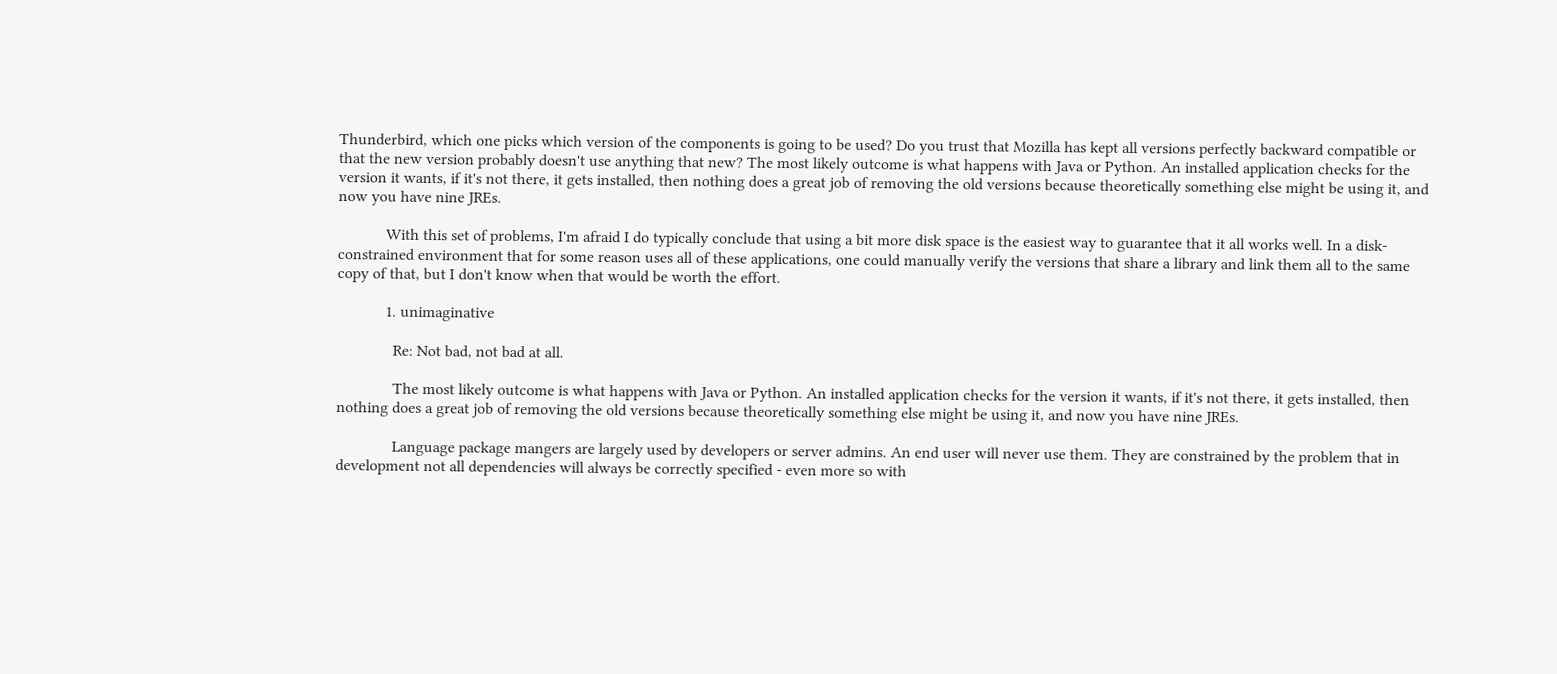Thunderbird, which one picks which version of the components is going to be used? Do you trust that Mozilla has kept all versions perfectly backward compatible or that the new version probably doesn't use anything that new? The most likely outcome is what happens with Java or Python. An installed application checks for the version it wants, if it's not there, it gets installed, then nothing does a great job of removing the old versions because theoretically something else might be using it, and now you have nine JREs.

            With this set of problems, I'm afraid I do typically conclude that using a bit more disk space is the easiest way to guarantee that it all works well. In a disk-constrained environment that for some reason uses all of these applications, one could manually verify the versions that share a library and link them all to the same copy of that, but I don't know when that would be worth the effort.

            1. unimaginative

              Re: Not bad, not bad at all.

              The most likely outcome is what happens with Java or Python. An installed application checks for the version it wants, if it's not there, it gets installed, then nothing does a great job of removing the old versions because theoretically something else might be using it, and now you have nine JREs.

              Language package mangers are largely used by developers or server admins. An end user will never use them. They are constrained by the problem that in development not all dependencies will always be correctly specified - even more so with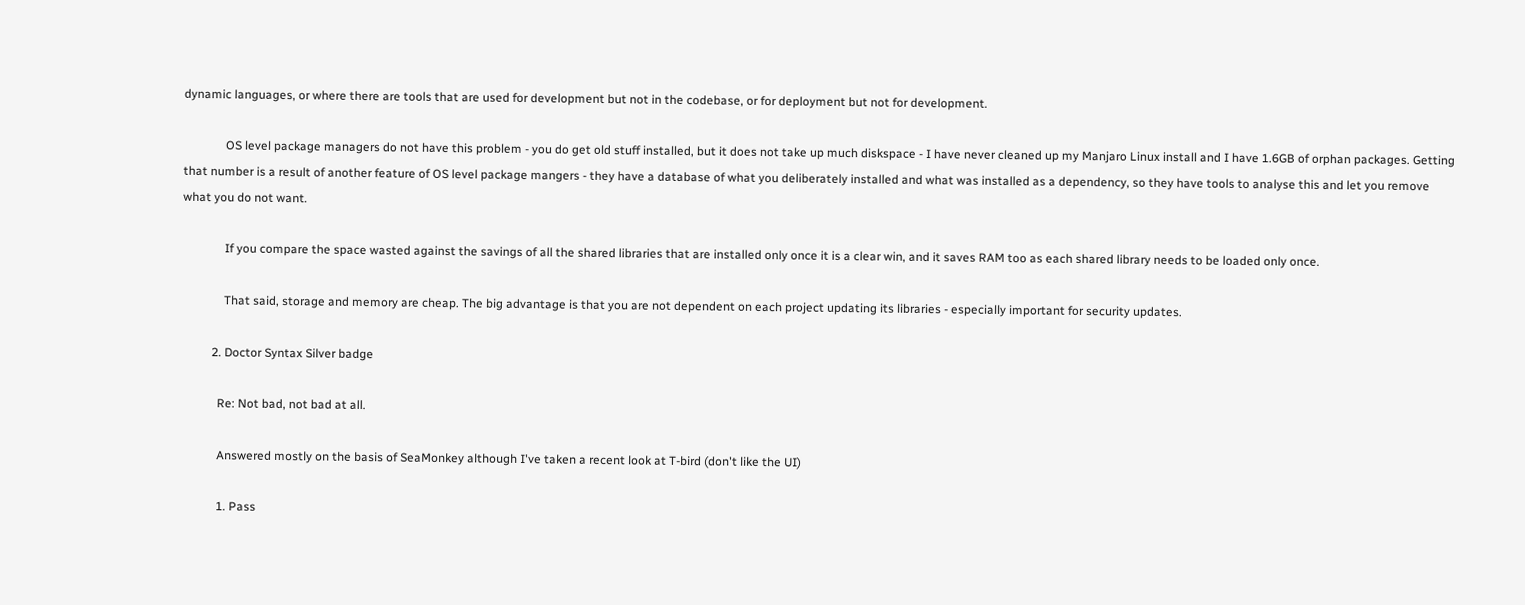dynamic languages, or where there are tools that are used for development but not in the codebase, or for deployment but not for development.

              OS level package managers do not have this problem - you do get old stuff installed, but it does not take up much diskspace - I have never cleaned up my Manjaro Linux install and I have 1.6GB of orphan packages. Getting that number is a result of another feature of OS level package mangers - they have a database of what you deliberately installed and what was installed as a dependency, so they have tools to analyse this and let you remove what you do not want.

              If you compare the space wasted against the savings of all the shared libraries that are installed only once it is a clear win, and it saves RAM too as each shared library needs to be loaded only once.

              That said, storage and memory are cheap. The big advantage is that you are not dependent on each project updating its libraries - especially important for security updates.

          2. Doctor Syntax Silver badge

            Re: Not bad, not bad at all.

            Answered mostly on the basis of SeaMonkey although I've taken a recent look at T-bird (don't like the UI)

            1. Pass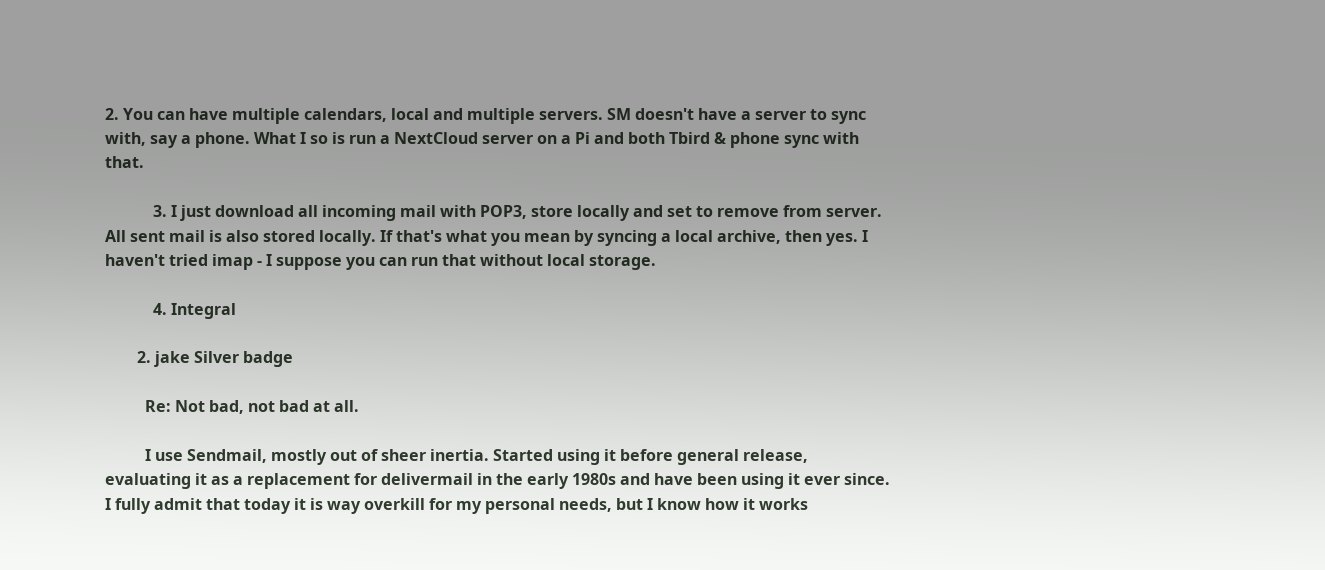2. You can have multiple calendars, local and multiple servers. SM doesn't have a server to sync with, say a phone. What I so is run a NextCloud server on a Pi and both Tbird & phone sync with that.

            3. I just download all incoming mail with POP3, store locally and set to remove from server. All sent mail is also stored locally. If that's what you mean by syncing a local archive, then yes. I haven't tried imap - I suppose you can run that without local storage.

            4. Integral

        2. jake Silver badge

          Re: Not bad, not bad at all.

          I use Sendmail, mostly out of sheer inertia. Started using it before general release, evaluating it as a replacement for delivermail in the early 1980s and have been using it ever since. I fully admit that today it is way overkill for my personal needs, but I know how it works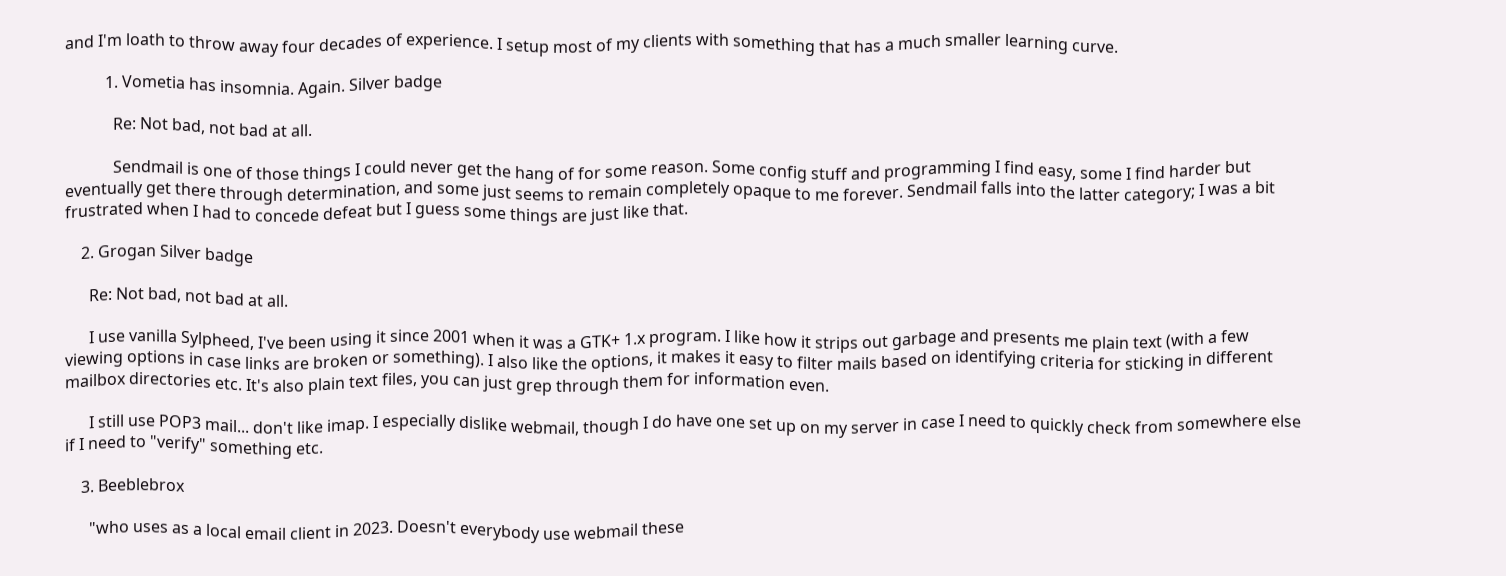and I'm loath to throw away four decades of experience. I setup most of my clients with something that has a much smaller learning curve.

          1. Vometia has insomnia. Again. Silver badge

            Re: Not bad, not bad at all.

            Sendmail is one of those things I could never get the hang of for some reason. Some config stuff and programming I find easy, some I find harder but eventually get there through determination, and some just seems to remain completely opaque to me forever. Sendmail falls into the latter category; I was a bit frustrated when I had to concede defeat but I guess some things are just like that.

    2. Grogan Silver badge

      Re: Not bad, not bad at all.

      I use vanilla Sylpheed, I've been using it since 2001 when it was a GTK+ 1.x program. I like how it strips out garbage and presents me plain text (with a few viewing options in case links are broken or something). I also like the options, it makes it easy to filter mails based on identifying criteria for sticking in different mailbox directories etc. It's also plain text files, you can just grep through them for information even.

      I still use POP3 mail... don't like imap. I especially dislike webmail, though I do have one set up on my server in case I need to quickly check from somewhere else if I need to "verify" something etc.

    3. Beeblebrox

      "who uses as a local email client in 2023. Doesn't everybody use webmail these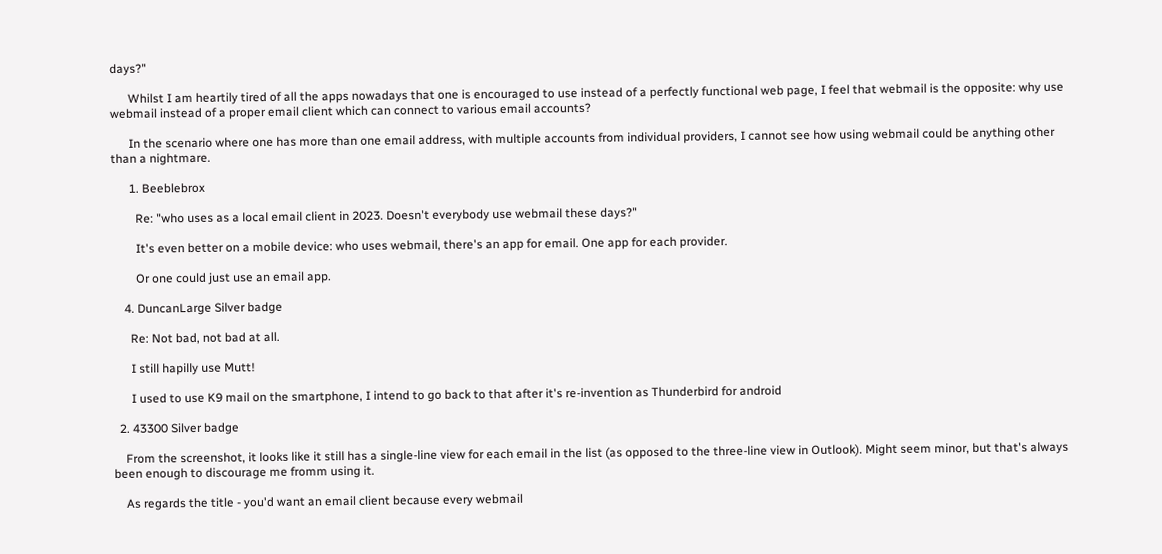days?"

      Whilst I am heartily tired of all the apps nowadays that one is encouraged to use instead of a perfectly functional web page, I feel that webmail is the opposite: why use webmail instead of a proper email client which can connect to various email accounts?

      In the scenario where one has more than one email address, with multiple accounts from individual providers, I cannot see how using webmail could be anything other than a nightmare.

      1. Beeblebrox

        Re: "who uses as a local email client in 2023. Doesn't everybody use webmail these days?"

        It's even better on a mobile device: who uses webmail, there's an app for email. One app for each provider.

        Or one could just use an email app.

    4. DuncanLarge Silver badge

      Re: Not bad, not bad at all.

      I still hapilly use Mutt!

      I used to use K9 mail on the smartphone, I intend to go back to that after it's re-invention as Thunderbird for android

  2. 43300 Silver badge

    From the screenshot, it looks like it still has a single-line view for each email in the list (as opposed to the three-line view in Outlook). Might seem minor, but that's always been enough to discourage me fromm using it.

    As regards the title - you'd want an email client because every webmail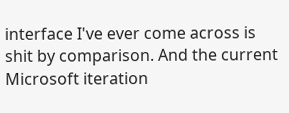interface I've ever come across is shit by comparison. And the current Microsoft iteration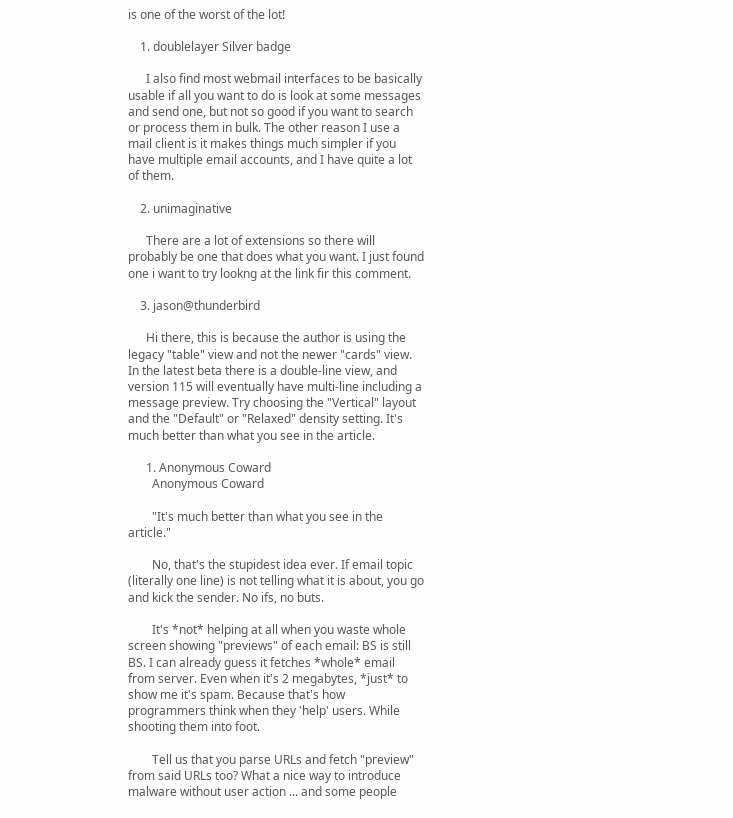is one of the worst of the lot!

    1. doublelayer Silver badge

      I also find most webmail interfaces to be basically usable if all you want to do is look at some messages and send one, but not so good if you want to search or process them in bulk. The other reason I use a mail client is it makes things much simpler if you have multiple email accounts, and I have quite a lot of them.

    2. unimaginative

      There are a lot of extensions so there will probably be one that does what you want. I just found one i want to try lookng at the link fir this comment.

    3. jason@thunderbird

      Hi there, this is because the author is using the legacy "table" view and not the newer "cards" view. In the latest beta there is a double-line view, and version 115 will eventually have multi-line including a message preview. Try choosing the "Vertical" layout and the "Default" or "Relaxed" density setting. It's much better than what you see in the article.

      1. Anonymous Coward
        Anonymous Coward

        "It's much better than what you see in the article."

        No, that's the stupidest idea ever. If email topic (literally one line) is not telling what it is about, you go and kick the sender. No ifs, no buts.

        It's *not* helping at all when you waste whole screen showing "previews" of each email: BS is still BS. I can already guess it fetches *whole* email from server. Even when it's 2 megabytes, *just* to show me it's spam. Because that's how programmers think when they 'help' users. While shooting them into foot.

        Tell us that you parse URLs and fetch "preview" from said URLs too? What a nice way to introduce malware without user action ... and some people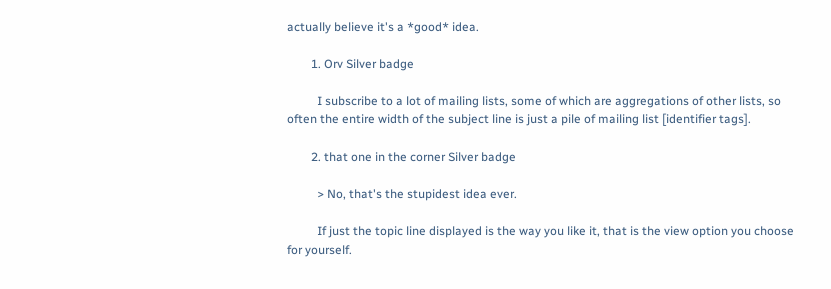actually believe it's a *good* idea.

        1. Orv Silver badge

          I subscribe to a lot of mailing lists, some of which are aggregations of other lists, so often the entire width of the subject line is just a pile of mailing list [identifier tags].

        2. that one in the corner Silver badge

          > No, that's the stupidest idea ever.

          If just the topic line displayed is the way you like it, that is the view option you choose for yourself.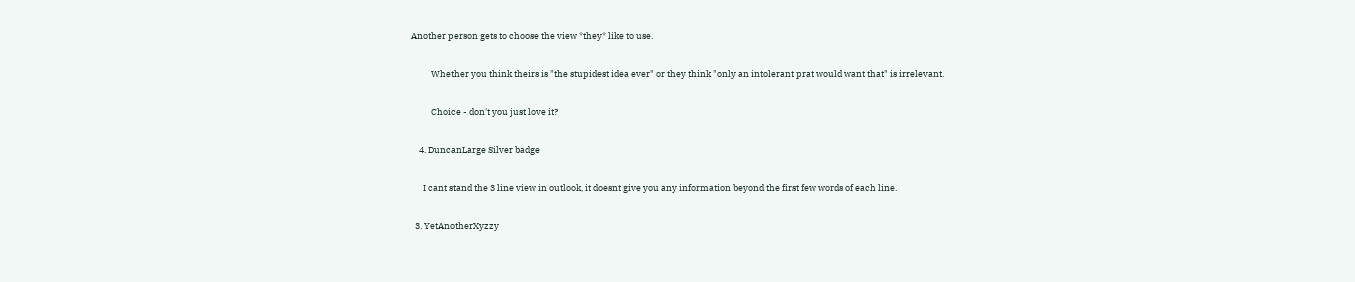Another person gets to choose the view *they* like to use.

          Whether you think theirs is "the stupidest idea ever" or they think "only an intolerant prat would want that" is irrelevant.

          Choice - don't you just love it?

    4. DuncanLarge Silver badge

      I cant stand the 3 line view in outlook, it doesnt give you any information beyond the first few words of each line.

  3. YetAnotherXyzzy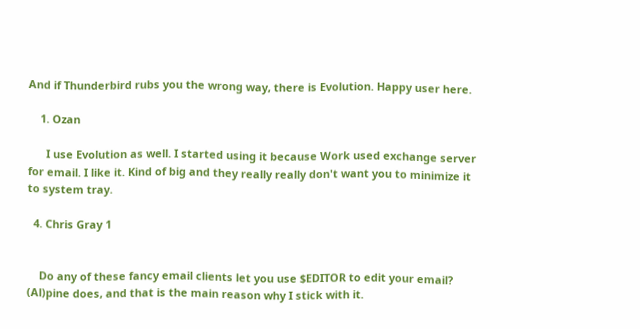And if Thunderbird rubs you the wrong way, there is Evolution. Happy user here.

    1. Ozan

      I use Evolution as well. I started using it because Work used exchange server for email. I like it. Kind of big and they really really don't want you to minimize it to system tray.

  4. Chris Gray 1


    Do any of these fancy email clients let you use $EDITOR to edit your email? (Al)pine does, and that is the main reason why I stick with it.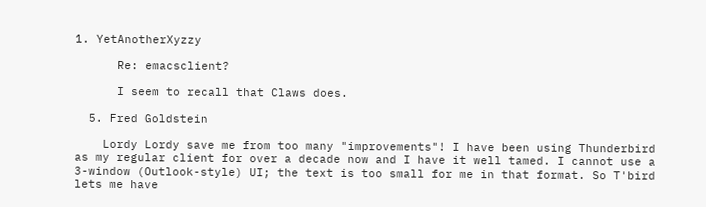1. YetAnotherXyzzy

      Re: emacsclient?

      I seem to recall that Claws does.

  5. Fred Goldstein

    Lordy Lordy save me from too many "improvements"! I have been using Thunderbird as my regular client for over a decade now and I have it well tamed. I cannot use a 3-window (Outlook-style) UI; the text is too small for me in that format. So T'bird lets me have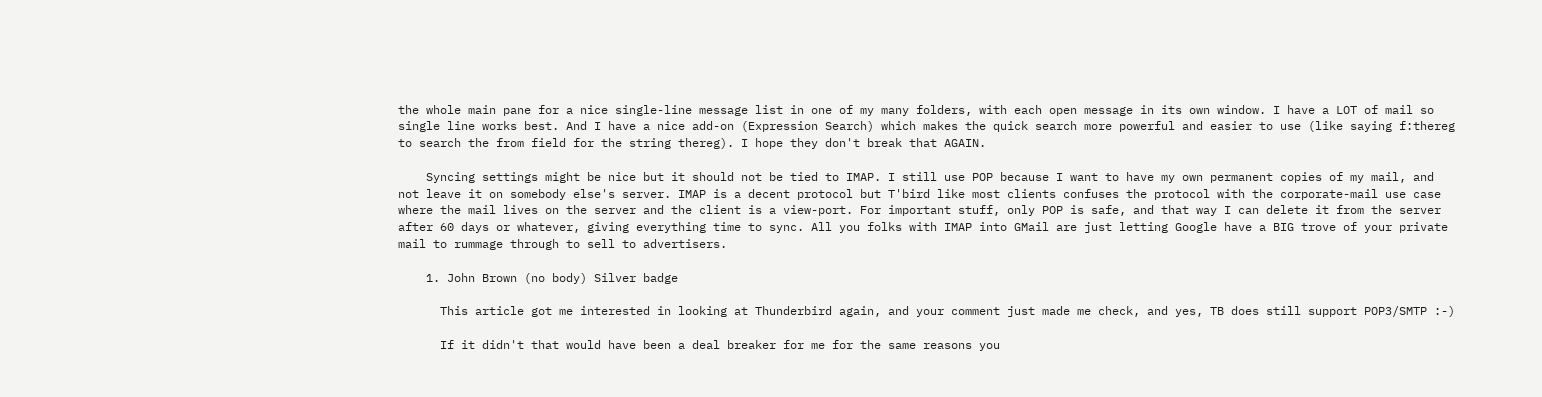the whole main pane for a nice single-line message list in one of my many folders, with each open message in its own window. I have a LOT of mail so single line works best. And I have a nice add-on (Expression Search) which makes the quick search more powerful and easier to use (like saying f:thereg to search the from field for the string thereg). I hope they don't break that AGAIN.

    Syncing settings might be nice but it should not be tied to IMAP. I still use POP because I want to have my own permanent copies of my mail, and not leave it on somebody else's server. IMAP is a decent protocol but T'bird like most clients confuses the protocol with the corporate-mail use case where the mail lives on the server and the client is a view-port. For important stuff, only POP is safe, and that way I can delete it from the server after 60 days or whatever, giving everything time to sync. All you folks with IMAP into GMail are just letting Google have a BIG trove of your private mail to rummage through to sell to advertisers.

    1. John Brown (no body) Silver badge

      This article got me interested in looking at Thunderbird again, and your comment just made me check, and yes, TB does still support POP3/SMTP :-)

      If it didn't that would have been a deal breaker for me for the same reasons you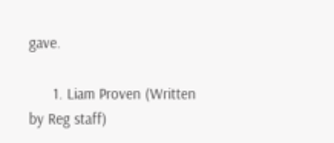gave.

      1. Liam Proven (Written by Reg staff)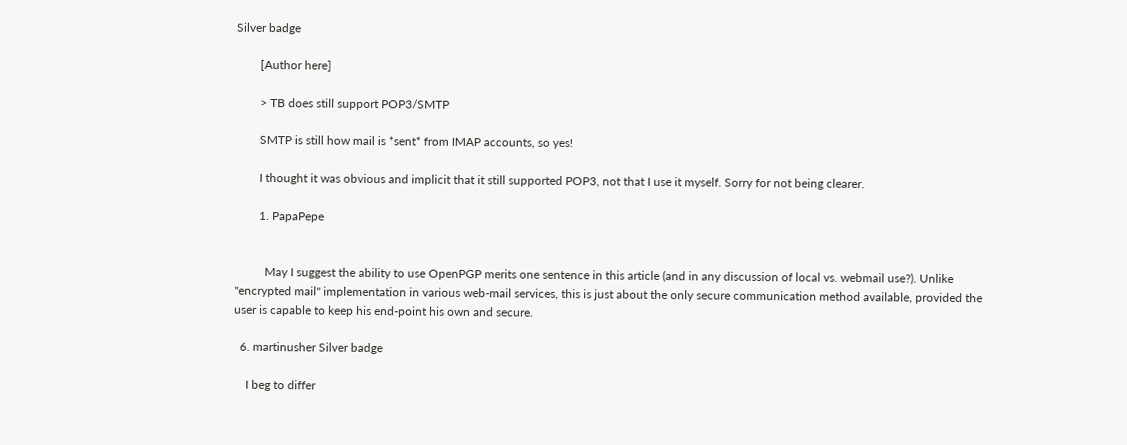Silver badge

        [Author here]

        > TB does still support POP3/SMTP

        SMTP is still how mail is *sent* from IMAP accounts, so yes!

        I thought it was obvious and implicit that it still supported POP3, not that I use it myself. Sorry for not being clearer.

        1. PapaPepe


          May I suggest the ability to use OpenPGP merits one sentence in this article (and in any discussion of local vs. webmail use?). Unlike "encrypted mail" implementation in various web-mail services, this is just about the only secure communication method available, provided the user is capable to keep his end-point his own and secure.

  6. martinusher Silver badge

    I beg to differ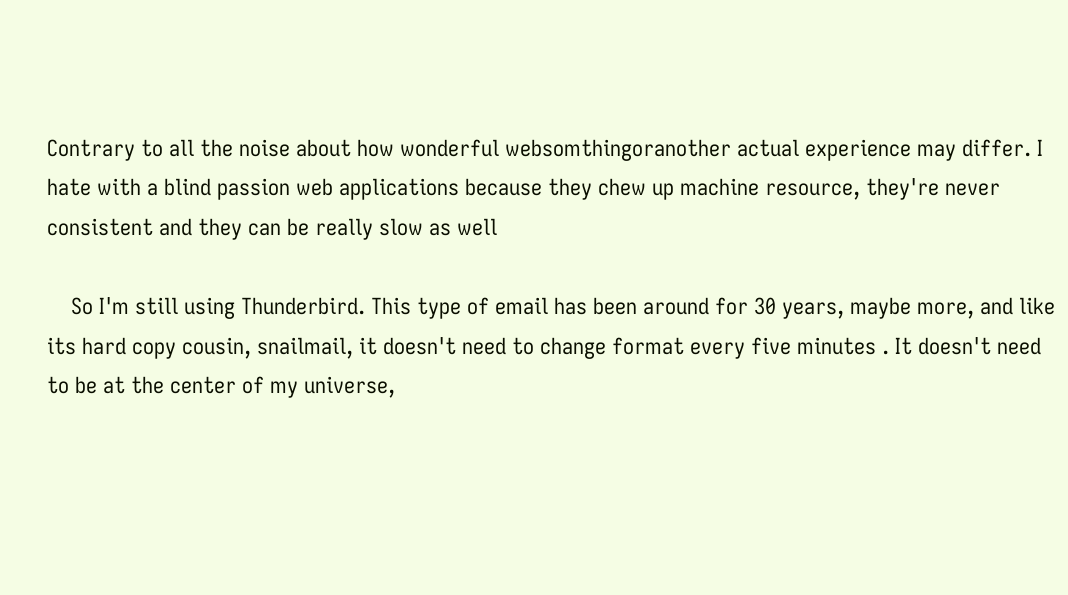Contrary to all the noise about how wonderful websomthingoranother actual experience may differ. I hate with a blind passion web applications because they chew up machine resource, they're never consistent and they can be really slow as well

    So I'm still using Thunderbird. This type of email has been around for 30 years, maybe more, and like its hard copy cousin, snailmail, it doesn't need to change format every five minutes . It doesn't need to be at the center of my universe,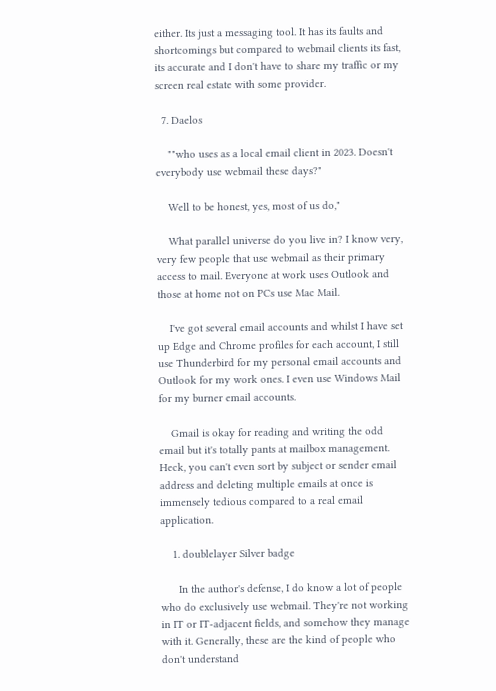either. Its just a messaging tool. It has its faults and shortcomings but compared to webmail clients its fast, its accurate and I don't have to share my traffic or my screen real estate with some provider.

  7. Daelos

    ""who uses as a local email client in 2023. Doesn't everybody use webmail these days?"

    Well to be honest, yes, most of us do,"

    What parallel universe do you live in? I know very, very few people that use webmail as their primary access to mail. Everyone at work uses Outlook and those at home not on PCs use Mac Mail.

    I've got several email accounts and whilst I have set up Edge and Chrome profiles for each account, I still use Thunderbird for my personal email accounts and Outlook for my work ones. I even use Windows Mail for my burner email accounts.

    Gmail is okay for reading and writing the odd email but it's totally pants at mailbox management. Heck, you can't even sort by subject or sender email address and deleting multiple emails at once is immensely tedious compared to a real email application.

    1. doublelayer Silver badge

      In the author's defense, I do know a lot of people who do exclusively use webmail. They're not working in IT or IT-adjacent fields, and somehow they manage with it. Generally, these are the kind of people who don't understand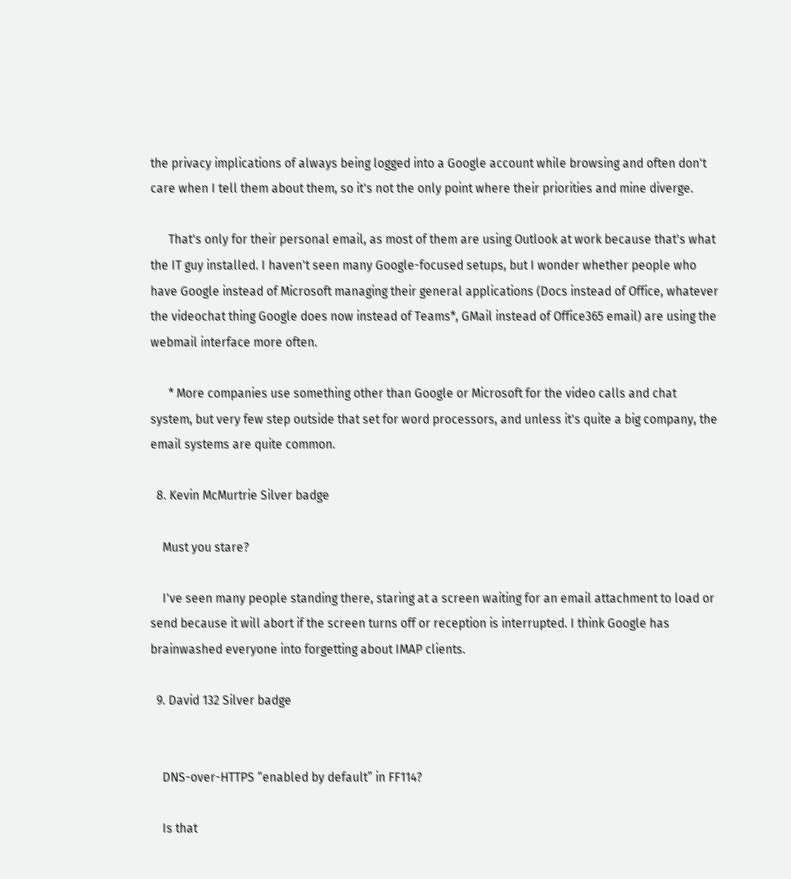the privacy implications of always being logged into a Google account while browsing and often don't care when I tell them about them, so it's not the only point where their priorities and mine diverge.

      That's only for their personal email, as most of them are using Outlook at work because that's what the IT guy installed. I haven't seen many Google-focused setups, but I wonder whether people who have Google instead of Microsoft managing their general applications (Docs instead of Office, whatever the videochat thing Google does now instead of Teams*, GMail instead of Office365 email) are using the webmail interface more often.

      * More companies use something other than Google or Microsoft for the video calls and chat system, but very few step outside that set for word processors, and unless it's quite a big company, the email systems are quite common.

  8. Kevin McMurtrie Silver badge

    Must you stare?

    I've seen many people standing there, staring at a screen waiting for an email attachment to load or send because it will abort if the screen turns off or reception is interrupted. I think Google has brainwashed everyone into forgetting about IMAP clients.

  9. David 132 Silver badge


    DNS-over-HTTPS “enabled by default” in FF114?

    Is that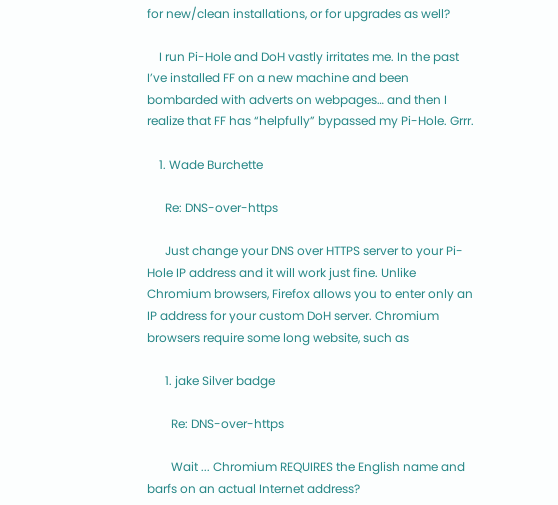for new/clean installations, or for upgrades as well?

    I run Pi-Hole and DoH vastly irritates me. In the past I’ve installed FF on a new machine and been bombarded with adverts on webpages… and then I realize that FF has “helpfully” bypassed my Pi-Hole. Grrr.

    1. Wade Burchette

      Re: DNS-over-https

      Just change your DNS over HTTPS server to your Pi-Hole IP address and it will work just fine. Unlike Chromium browsers, Firefox allows you to enter only an IP address for your custom DoH server. Chromium browsers require some long website, such as

      1. jake Silver badge

        Re: DNS-over-https

        Wait ... Chromium REQUIRES the English name and barfs on an actual Internet address?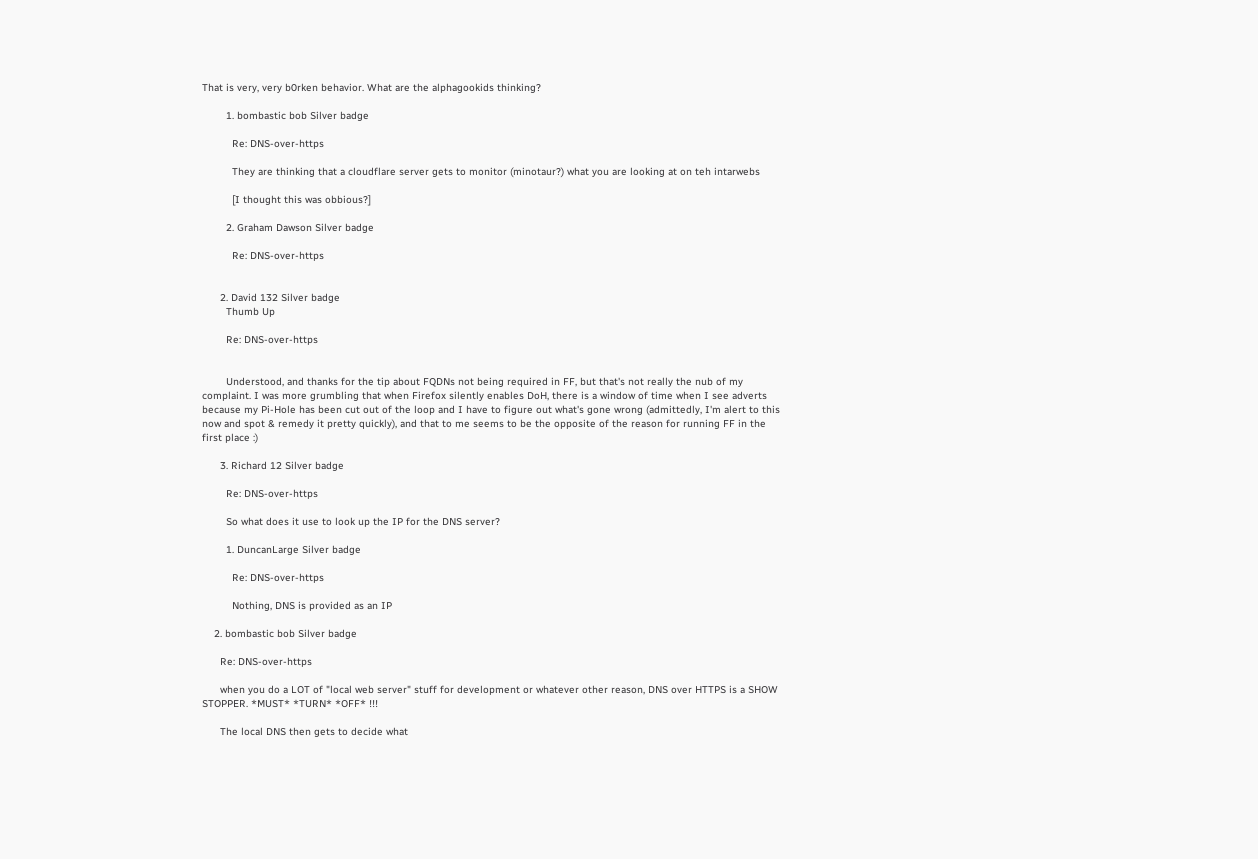That is very, very b0rken behavior. What are the alphagookids thinking?

        1. bombastic bob Silver badge

          Re: DNS-over-https

          They are thinking that a cloudflare server gets to monitor (minotaur?) what you are looking at on teh intarwebs

          [I thought this was obbious?]

        2. Graham Dawson Silver badge

          Re: DNS-over-https


      2. David 132 Silver badge
        Thumb Up

        Re: DNS-over-https


        Understood, and thanks for the tip about FQDNs not being required in FF, but that's not really the nub of my complaint. I was more grumbling that when Firefox silently enables DoH, there is a window of time when I see adverts because my Pi-Hole has been cut out of the loop and I have to figure out what's gone wrong (admittedly, I'm alert to this now and spot & remedy it pretty quickly), and that to me seems to be the opposite of the reason for running FF in the first place :)

      3. Richard 12 Silver badge

        Re: DNS-over-https

        So what does it use to look up the IP for the DNS server?

        1. DuncanLarge Silver badge

          Re: DNS-over-https

          Nothing, DNS is provided as an IP

    2. bombastic bob Silver badge

      Re: DNS-over-https

      when you do a LOT of "local web server" stuff for development or whatever other reason, DNS over HTTPS is a SHOW STOPPER. *MUST* *TURN* *OFF* !!!

      The local DNS then gets to decide what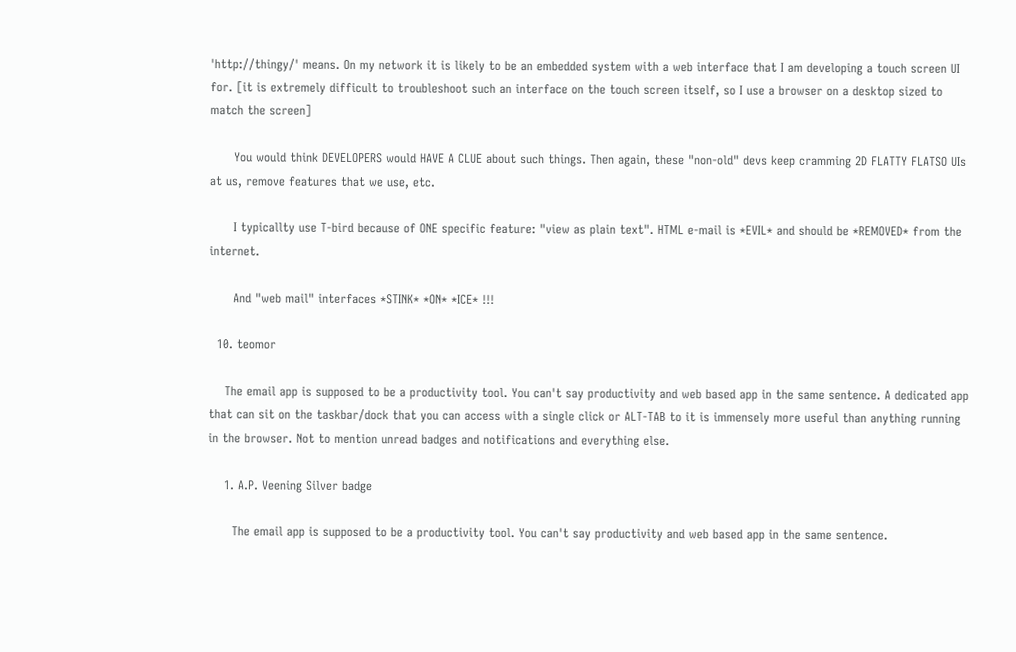'http://thingy/' means. On my network it is likely to be an embedded system with a web interface that I am developing a touch screen UI for. [it is extremely difficult to troubleshoot such an interface on the touch screen itself, so I use a browser on a desktop sized to match the screen]

      You would think DEVELOPERS would HAVE A CLUE about such things. Then again, these "non-old" devs keep cramming 2D FLATTY FLATSO UIs at us, remove features that we use, etc.

      I typicallty use T-bird because of ONE specific feature: "view as plain text". HTML e-mail is *EVIL* and should be *REMOVED* from the internet.

      And "web mail" interfaces *STINK* *ON* *ICE* !!!

  10. teomor

    The email app is supposed to be a productivity tool. You can't say productivity and web based app in the same sentence. A dedicated app that can sit on the taskbar/dock that you can access with a single click or ALT-TAB to it is immensely more useful than anything running in the browser. Not to mention unread badges and notifications and everything else.

    1. A.P. Veening Silver badge

      The email app is supposed to be a productivity tool. You can't say productivity and web based app in the same sentence.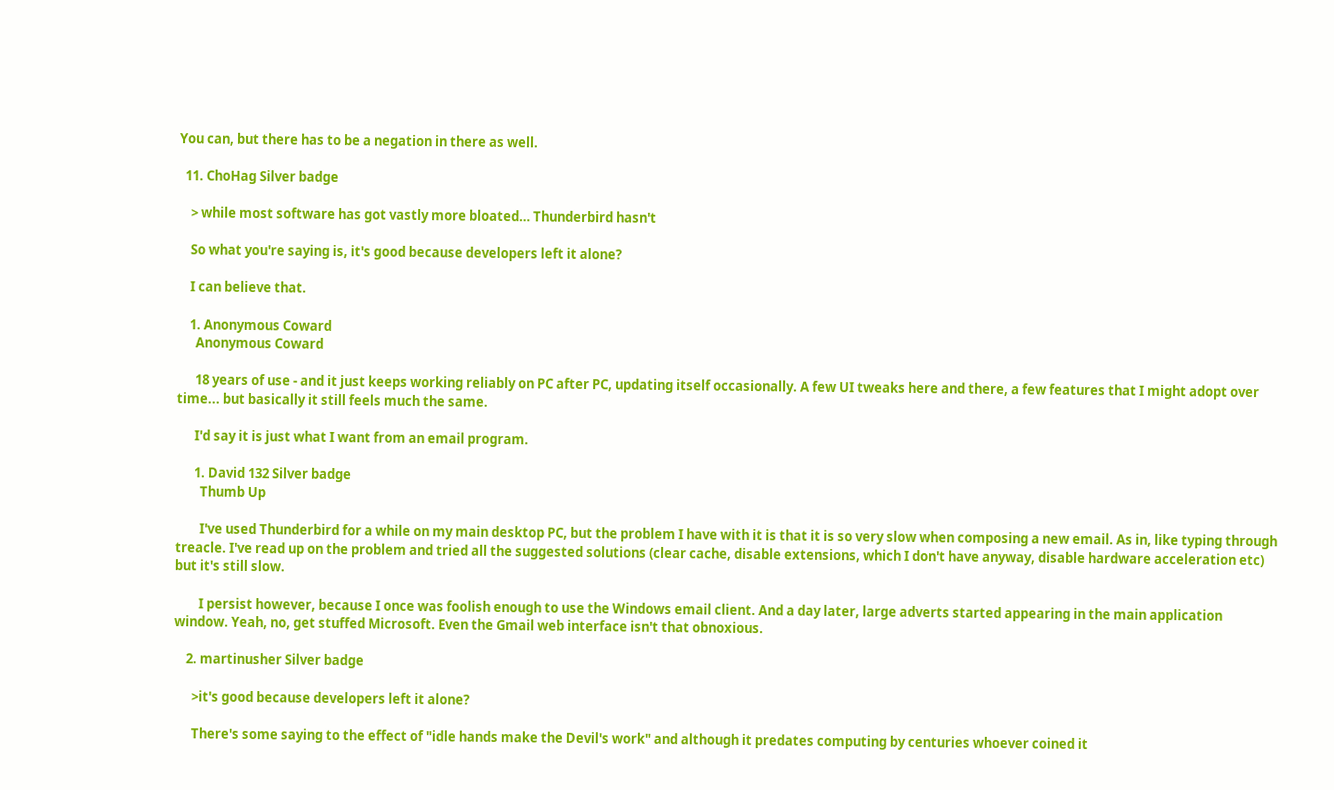You can, but there has to be a negation in there as well.

  11. ChoHag Silver badge

    > while most software has got vastly more bloated… Thunderbird hasn't

    So what you're saying is, it's good because developers left it alone?

    I can believe that.

    1. Anonymous Coward
      Anonymous Coward

      18 years of use - and it just keeps working reliably on PC after PC, updating itself occasionally. A few UI tweaks here and there, a few features that I might adopt over time... but basically it still feels much the same.

      I'd say it is just what I want from an email program.

      1. David 132 Silver badge
        Thumb Up

        I've used Thunderbird for a while on my main desktop PC, but the problem I have with it is that it is so very slow when composing a new email. As in, like typing through treacle. I've read up on the problem and tried all the suggested solutions (clear cache, disable extensions, which I don't have anyway, disable hardware acceleration etc) but it's still slow.

        I persist however, because I once was foolish enough to use the Windows email client. And a day later, large adverts started appearing in the main application window. Yeah, no, get stuffed Microsoft. Even the Gmail web interface isn't that obnoxious.

    2. martinusher Silver badge

      >it's good because developers left it alone?

      There's some saying to the effect of "idle hands make the Devil's work" and although it predates computing by centuries whoever coined it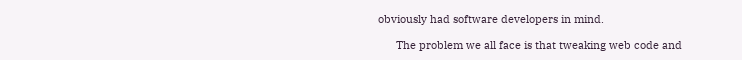obviously had software developers in mind.

      The problem we all face is that tweaking web code and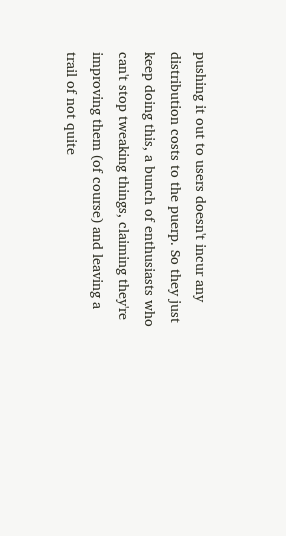pushing it out to users doesn't incur any distribution costs to the puerp. So they just keep doing this, a bunch of enthusiasts who can't stop tweaking things, claiming they're improving them (of course) and leaving a trail of not quite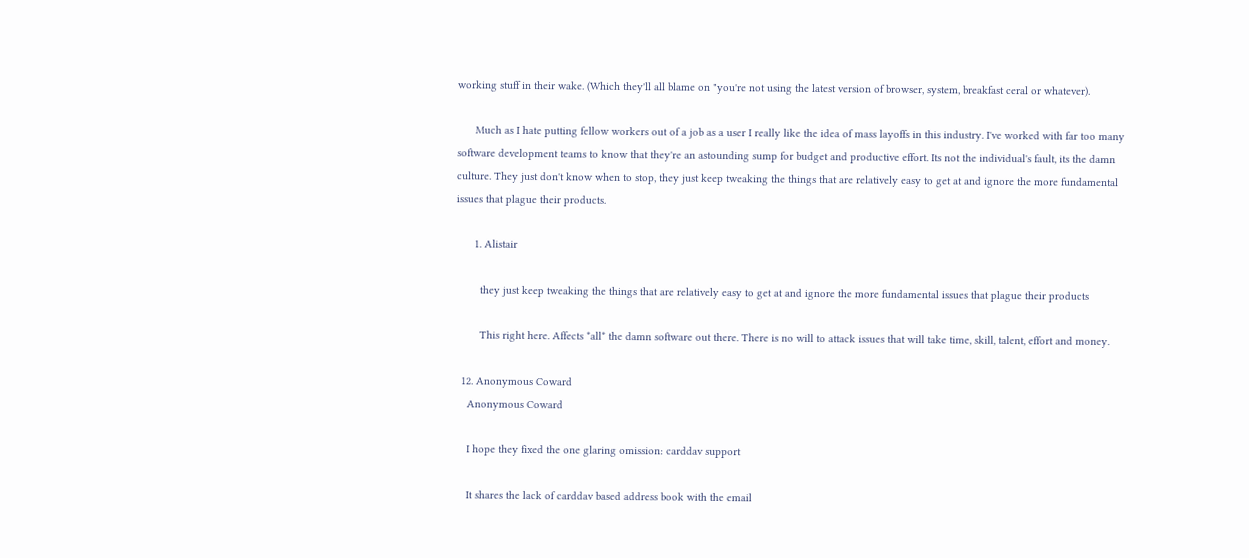working stuff in their wake. (Which they'll all blame on "you're not using the latest version of browser, system, breakfast ceral or whatever).

      Much as I hate putting fellow workers out of a job as a user I really like the idea of mass layoffs in this industry. I've worked with far too many software development teams to know that they're an astounding sump for budget and productive effort. Its not the individual's fault, its the damn culture. They just don't know when to stop, they just keep tweaking the things that are relatively easy to get at and ignore the more fundamental issues that plague their products.

      1. Alistair

        they just keep tweaking the things that are relatively easy to get at and ignore the more fundamental issues that plague their products

        This right here. Affects *all* the damn software out there. There is no will to attack issues that will take time, skill, talent, effort and money.

  12. Anonymous Coward
    Anonymous Coward

    I hope they fixed the one glaring omission: carddav support

    It shares the lack of carddav based address book with the email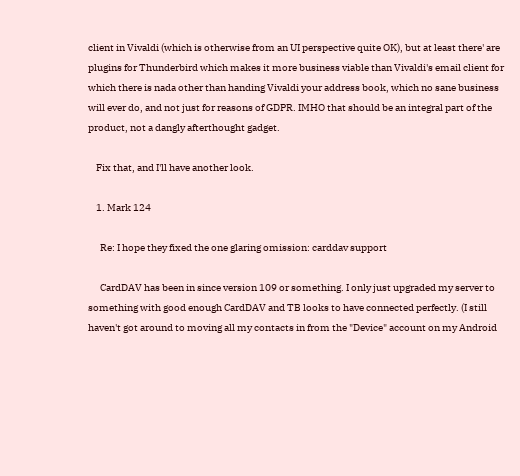client in Vivaldi (which is otherwise from an UI perspective quite OK), but at least there' are plugins for Thunderbird which makes it more business viable than Vivaldi's email client for which there is nada other than handing Vivaldi your address book, which no sane business will ever do, and not just for reasons of GDPR. IMHO that should be an integral part of the product, not a dangly afterthought gadget.

    Fix that, and I'll have another look.

    1. Mark 124

      Re: I hope they fixed the one glaring omission: carddav support

      CardDAV has been in since version 109 or something. I only just upgraded my server to something with good enough CardDAV and TB looks to have connected perfectly. (I still haven't got around to moving all my contacts in from the "Device" account on my Android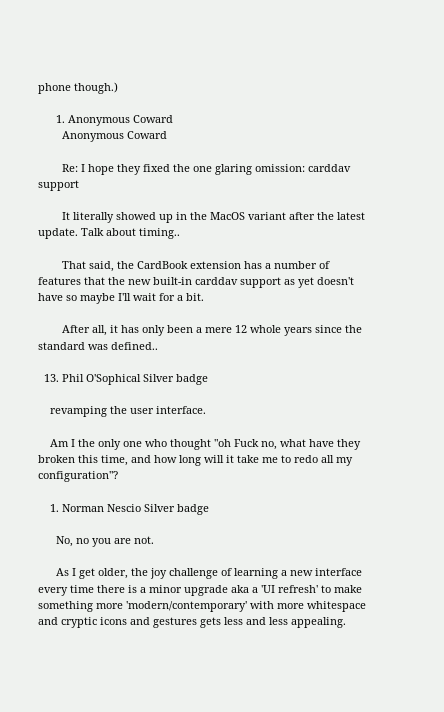phone though.)

      1. Anonymous Coward
        Anonymous Coward

        Re: I hope they fixed the one glaring omission: carddav support

        It literally showed up in the MacOS variant after the latest update. Talk about timing..

        That said, the CardBook extension has a number of features that the new built-in carddav support as yet doesn't have so maybe I'll wait for a bit.

        After all, it has only been a mere 12 whole years since the standard was defined..

  13. Phil O'Sophical Silver badge

    revamping the user interface.

    Am I the only one who thought "oh Fuck no, what have they broken this time, and how long will it take me to redo all my configuration"?

    1. Norman Nescio Silver badge

      No, no you are not.

      As I get older, the joy challenge of learning a new interface every time there is a minor upgrade aka a 'UI refresh' to make something more 'modern/contemporary' with more whitespace and cryptic icons and gestures gets less and less appealing.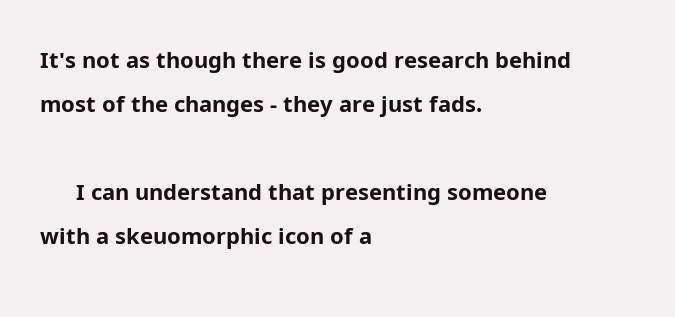It's not as though there is good research behind most of the changes - they are just fads.

      I can understand that presenting someone with a skeuomorphic icon of a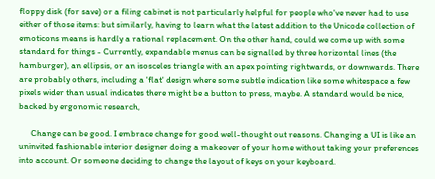floppy disk (for save) or a filing cabinet is not particularly helpful for people who've never had to use either of those items: but similarly, having to learn what the latest addition to the Unicode collection of emoticons means is hardly a rational replacement. On the other hand, could we come up with some standard for things - Currently, expandable menus can be signalled by three horizontal lines (the hamburger), an ellipsis, or an isosceles triangle with an apex pointing rightwards, or downwards. There are probably others, including a 'flat' design where some subtle indication like some whitespace a few pixels wider than usual indicates there might be a button to press, maybe. A standard would be nice, backed by ergonomic research,

      Change can be good. I embrace change for good well-thought out reasons. Changing a UI is like an uninvited fashionable interior designer doing a makeover of your home without taking your preferences into account. Or someone deciding to change the layout of keys on your keyboard.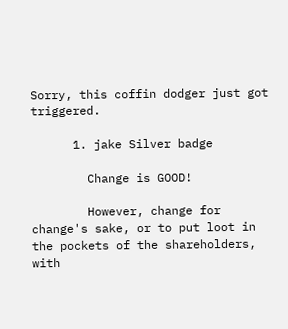Sorry, this coffin dodger just got triggered.

      1. jake Silver badge

        Change is GOOD!

        However, change for change's sake, or to put loot in the pockets of the shareholders, with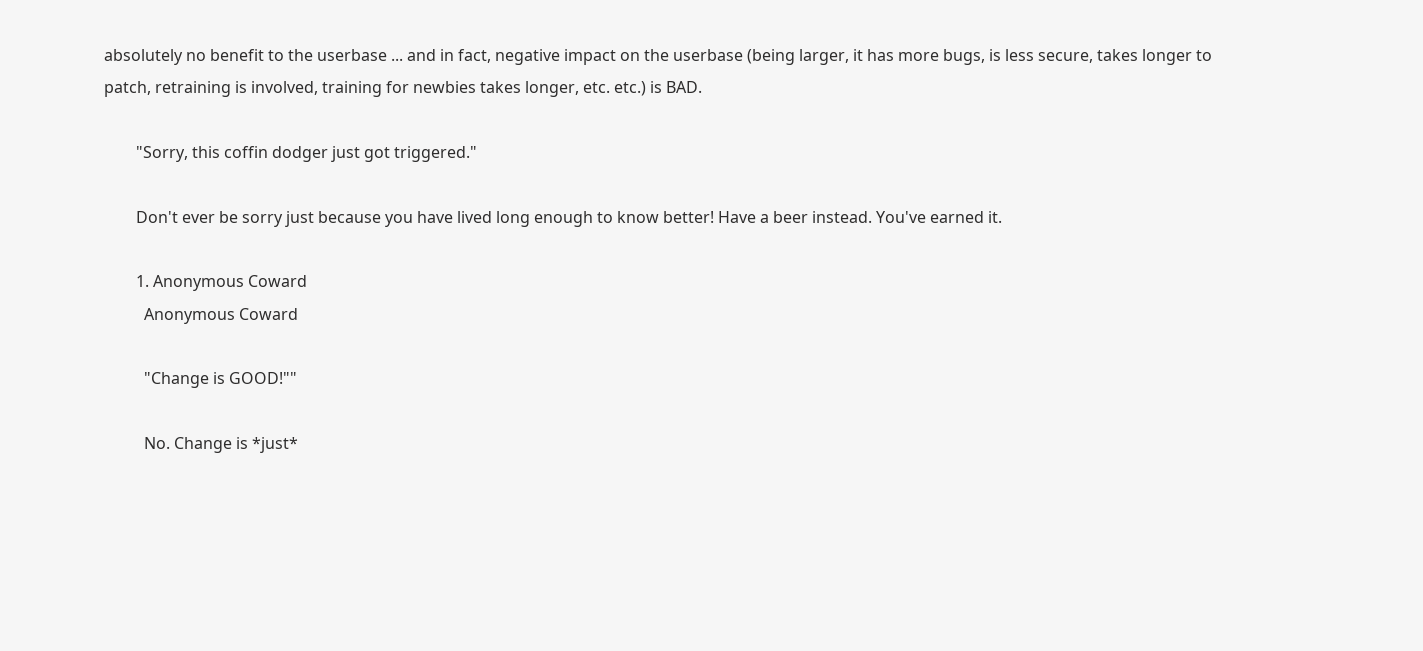absolutely no benefit to the userbase ... and in fact, negative impact on the userbase (being larger, it has more bugs, is less secure, takes longer to patch, retraining is involved, training for newbies takes longer, etc. etc.) is BAD.

        "Sorry, this coffin dodger just got triggered."

        Don't ever be sorry just because you have lived long enough to know better! Have a beer instead. You've earned it.

        1. Anonymous Coward
          Anonymous Coward

          "Change is GOOD!""

          No. Change is *just*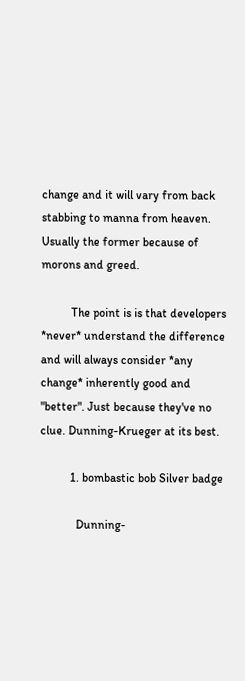change and it will vary from back stabbing to manna from heaven. Usually the former because of morons and greed.

          The point is is that developers *never* understand the difference and will always consider *any change* inherently good and "better". Just because they've no clue. Dunning-Krueger at its best.

          1. bombastic bob Silver badge

            Dunning-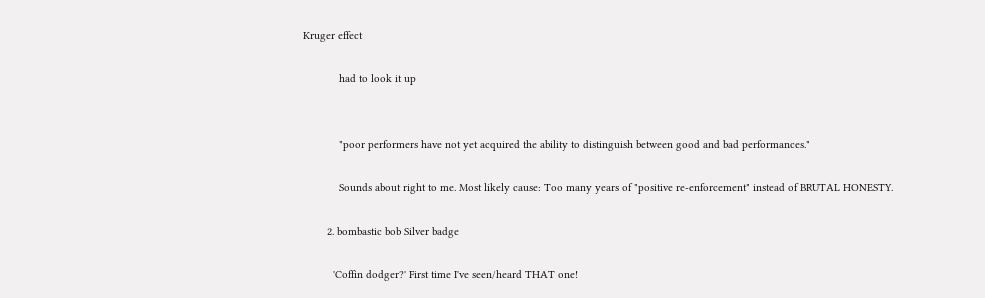Kruger effect

            had to look it up


            "poor performers have not yet acquired the ability to distinguish between good and bad performances."

            Sounds about right to me. Most likely cause: Too many years of "positive re-enforcement" instead of BRUTAL HONESTY.

        2. bombastic bob Silver badge

          'Coffin dodger?' First time I've seen/heard THAT one!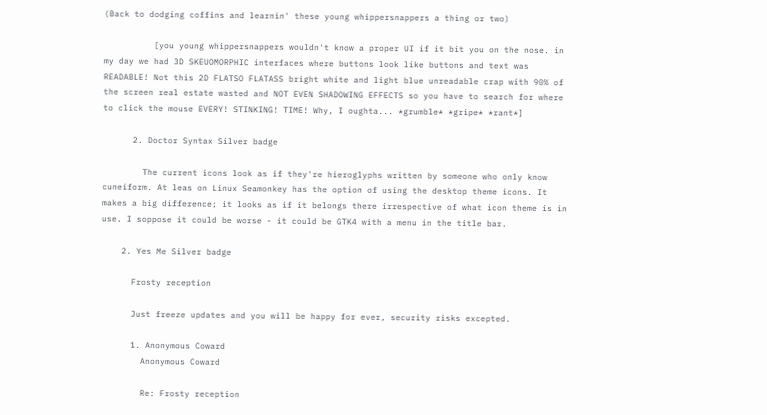(Back to dodging coffins and learnin' these young whippersnappers a thing or two)

          [you young whippersnappers wouldn't know a proper UI if it bit you on the nose. in my day we had 3D SKEUOMORPHIC interfaces where buttons look like buttons and text was READABLE! Not this 2D FLATSO FLATASS bright white and light blue unreadable crap with 90% of the screen real estate wasted and NOT EVEN SHADOWING EFFECTS so you have to search for where to click the mouse EVERY! STINKING! TIME! Why, I oughta... *grumble* *gripe* *rant*]

      2. Doctor Syntax Silver badge

        The current icons look as if they're hieroglyphs written by someone who only know cuneiform. At leas on Linux Seamonkey has the option of using the desktop theme icons. It makes a big difference; it looks as if it belongs there irrespective of what icon theme is in use. I soppose it could be worse - it could be GTK4 with a menu in the title bar.

    2. Yes Me Silver badge

      Frosty reception

      Just freeze updates and you will be happy for ever, security risks excepted.

      1. Anonymous Coward
        Anonymous Coward

        Re: Frosty reception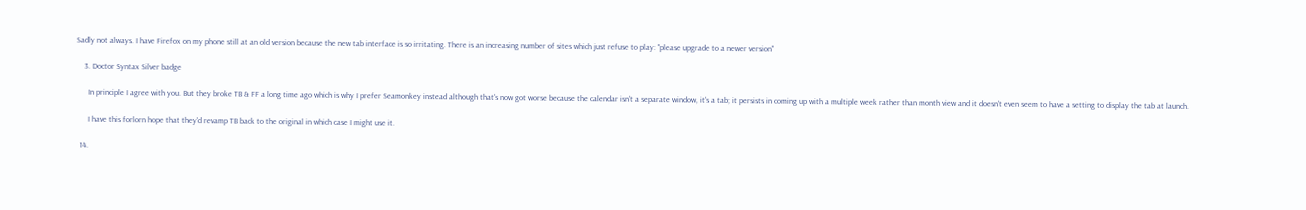Sadly not always. I have Firefox on my phone still at an old version because the new tab interface is so irritating. There is an increasing number of sites which just refuse to play: "please upgrade to a newer version"

    3. Doctor Syntax Silver badge

      In principle I agree with you. But they broke TB & FF a long time ago which is why I prefer Seamonkey instead although that's now got worse because the calendar isn't a separate window, it's a tab; it persists in coming up with a multiple week rather than month view and it doesn't even seem to have a setting to display the tab at launch.

      I have this forlorn hope that they'd revamp TB back to the original in which case I might use it.

  14.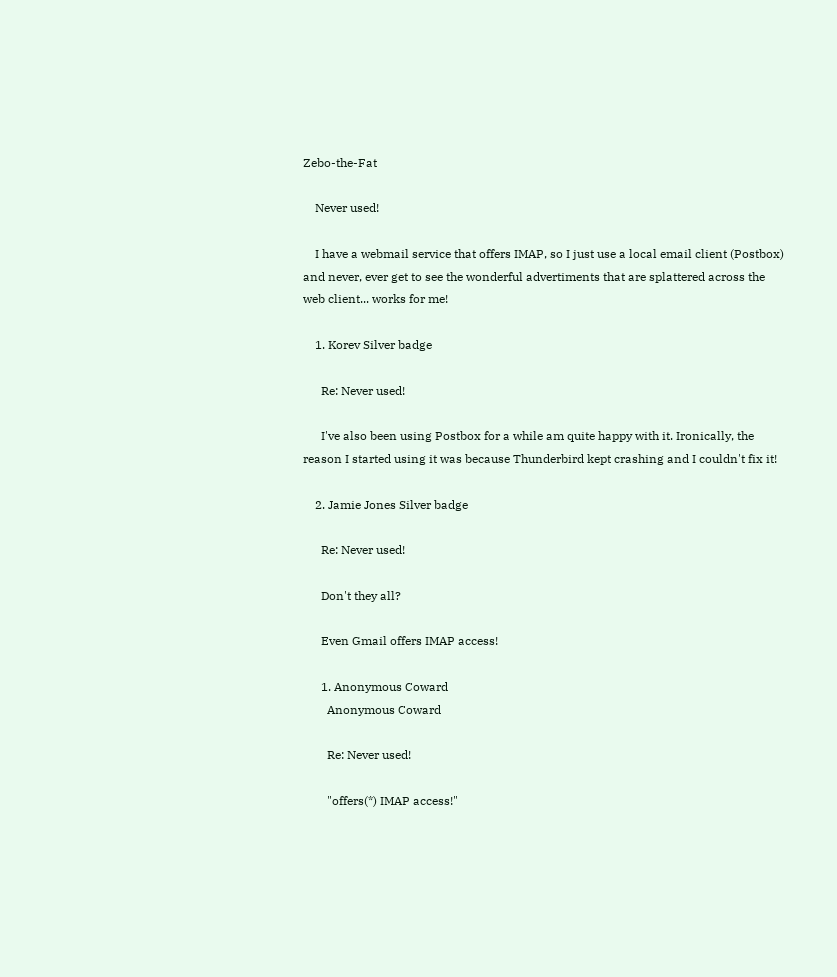Zebo-the-Fat

    Never used!

    I have a webmail service that offers IMAP, so I just use a local email client (Postbox) and never, ever get to see the wonderful advertiments that are splattered across the web client... works for me!

    1. Korev Silver badge

      Re: Never used!

      I've also been using Postbox for a while am quite happy with it. Ironically, the reason I started using it was because Thunderbird kept crashing and I couldn't fix it!

    2. Jamie Jones Silver badge

      Re: Never used!

      Don't they all?

      Even Gmail offers IMAP access!

      1. Anonymous Coward
        Anonymous Coward

        Re: Never used!

        "offers(*) IMAP access!"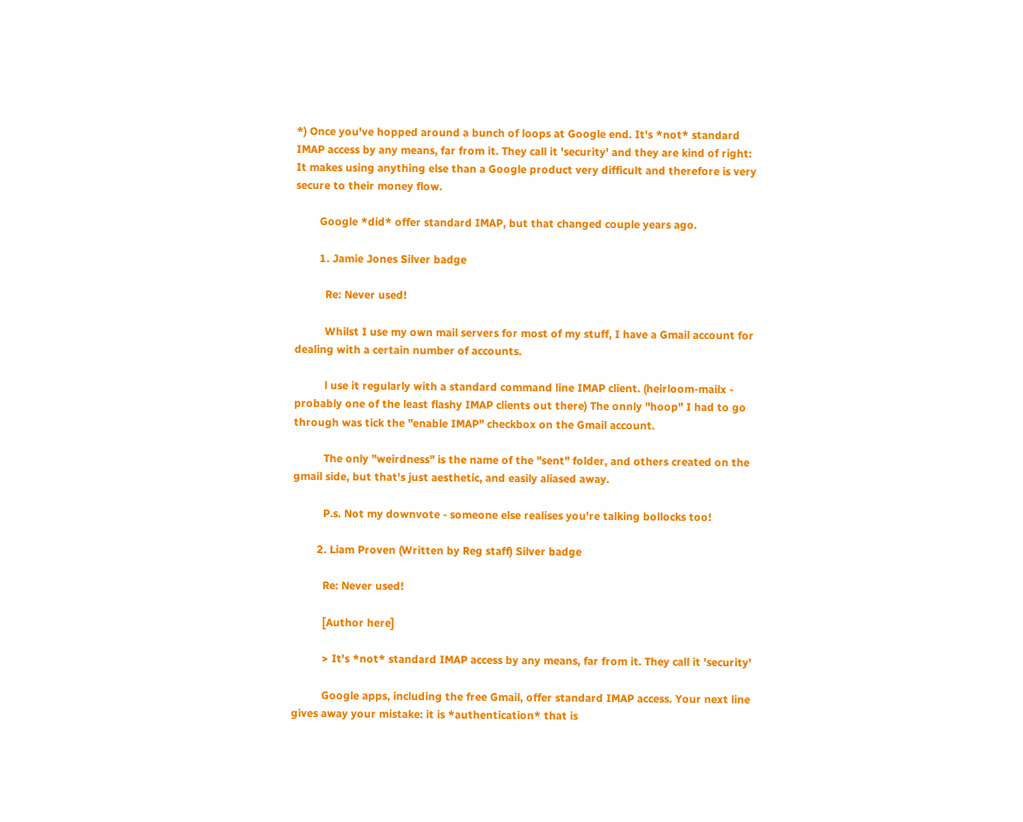*) Once you've hopped around a bunch of loops at Google end. It's *not* standard IMAP access by any means, far from it. They call it 'security' and they are kind of right: It makes using anything else than a Google product very difficult and therefore is very secure to their money flow.

        Google *did* offer standard IMAP, but that changed couple years ago.

        1. Jamie Jones Silver badge

          Re: Never used!

          Whilst I use my own mail servers for most of my stuff, I have a Gmail account for dealing with a certain number of accounts.

          l use it regularly with a standard command line IMAP client. (heirloom-mailx - probably one of the least flashy IMAP clients out there) The onnly "hoop" I had to go through was tick the "enable IMAP" checkbox on the Gmail account.

          The only "weirdness" is the name of the "sent" folder, and others created on the gmail side, but that's just aesthetic, and easily aliased away.

          P.s. Not my downvote - someone else realises you're talking bollocks too!

        2. Liam Proven (Written by Reg staff) Silver badge

          Re: Never used!

          [Author here]

          > It's *not* standard IMAP access by any means, far from it. They call it 'security'

          Google apps, including the free Gmail, offer standard IMAP access. Your next line gives away your mistake: it is *authentication* that is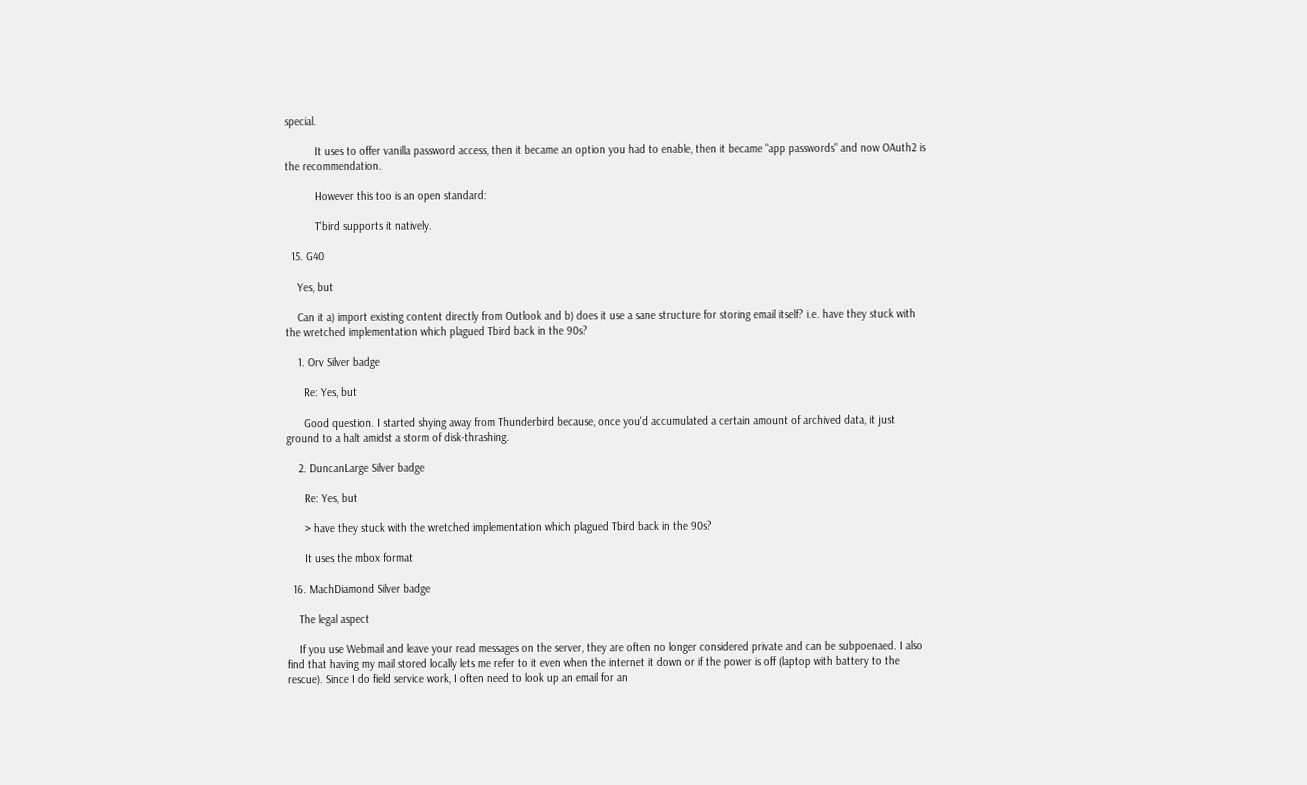special.

          It uses to offer vanilla password access, then it became an option you had to enable, then it became "app passwords" and now OAuth2 is the recommendation.

          However this too is an open standard:

          T'bird supports it natively.

  15. G40

    Yes, but

    Can it a) import existing content directly from Outlook and b) does it use a sane structure for storing email itself? i.e. have they stuck with the wretched implementation which plagued Tbird back in the 90s?

    1. Orv Silver badge

      Re: Yes, but

      Good question. I started shying away from Thunderbird because, once you'd accumulated a certain amount of archived data, it just ground to a halt amidst a storm of disk-thrashing.

    2. DuncanLarge Silver badge

      Re: Yes, but

      > have they stuck with the wretched implementation which plagued Tbird back in the 90s?

      It uses the mbox format

  16. MachDiamond Silver badge

    The legal aspect

    If you use Webmail and leave your read messages on the server, they are often no longer considered private and can be subpoenaed. I also find that having my mail stored locally lets me refer to it even when the internet it down or if the power is off (laptop with battery to the rescue). Since I do field service work, I often need to look up an email for an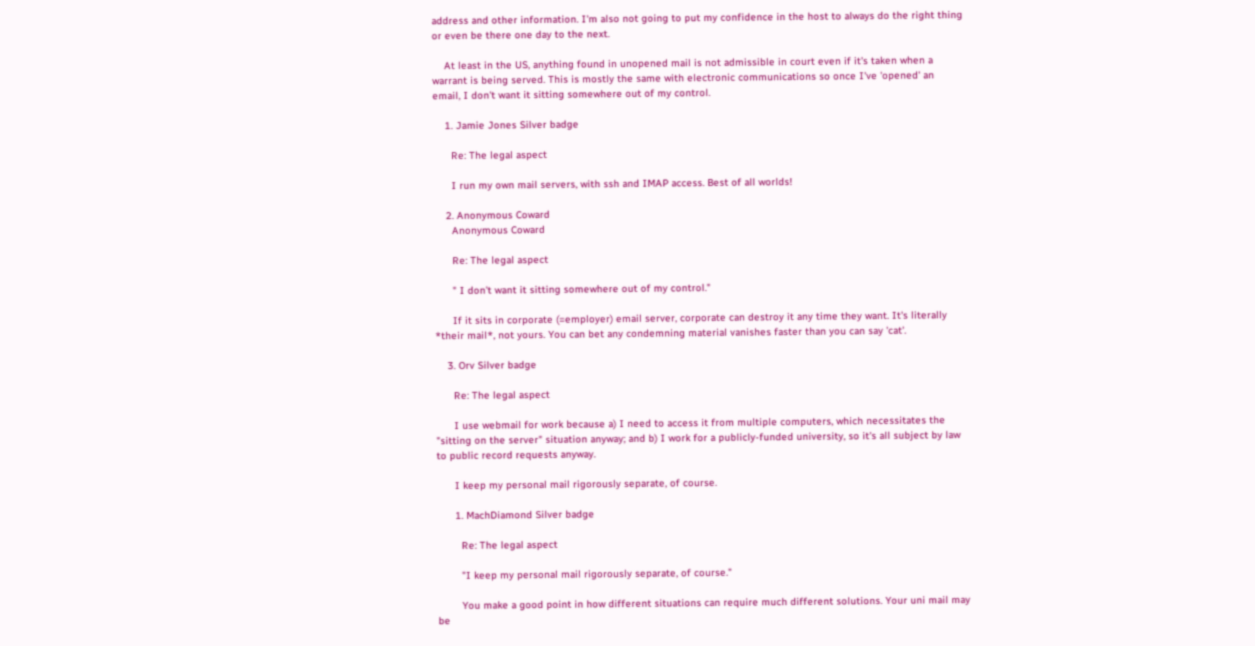address and other information. I'm also not going to put my confidence in the host to always do the right thing or even be there one day to the next.

    At least in the US, anything found in unopened mail is not admissible in court even if it's taken when a warrant is being served. This is mostly the same with electronic communications so once I've 'opened' an email, I don't want it sitting somewhere out of my control.

    1. Jamie Jones Silver badge

      Re: The legal aspect

      I run my own mail servers, with ssh and IMAP access. Best of all worlds!

    2. Anonymous Coward
      Anonymous Coward

      Re: The legal aspect

      " I don't want it sitting somewhere out of my control."

      If it sits in corporate (=employer) email server, corporate can destroy it any time they want. It's literally *their mail*, not yours. You can bet any condemning material vanishes faster than you can say 'cat'.

    3. Orv Silver badge

      Re: The legal aspect

      I use webmail for work because a) I need to access it from multiple computers, which necessitates the "sitting on the server" situation anyway; and b) I work for a publicly-funded university, so it's all subject by law to public record requests anyway.

      I keep my personal mail rigorously separate, of course.

      1. MachDiamond Silver badge

        Re: The legal aspect

        "I keep my personal mail rigorously separate, of course."

        You make a good point in how different situations can require much different solutions. Your uni mail may be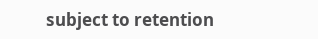subject to retention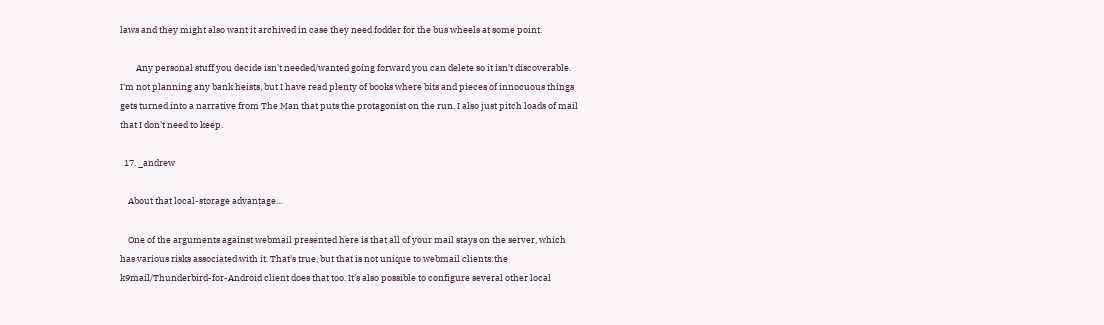laws and they might also want it archived in case they need fodder for the bus wheels at some point.

        Any personal stuff you decide isn't needed/wanted going forward you can delete so it isn't discoverable. I'm not planning any bank heists, but I have read plenty of books where bits and pieces of innocuous things gets turned into a narrative from The Man that puts the protagonist on the run. I also just pitch loads of mail that I don't need to keep.

  17. _andrew

    About that local-storage advantage...

    One of the arguments against webmail presented here is that all of your mail stays on the server, which has various risks associated with it. That's true, but that is not unique to webmail clients:the k9mail/Thunderbird-for-Android client does that too. It's also possible to configure several other local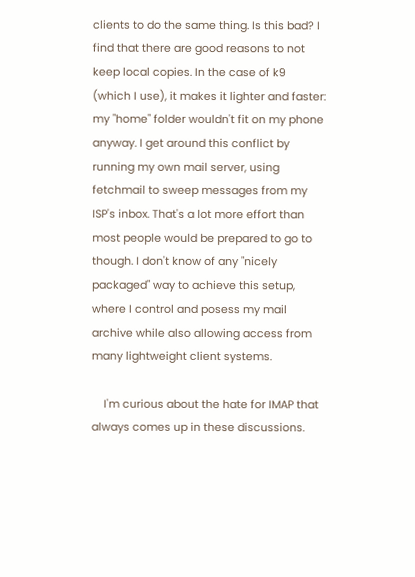clients to do the same thing. Is this bad? I find that there are good reasons to not keep local copies. In the case of k9 (which I use), it makes it lighter and faster: my "home" folder wouldn't fit on my phone anyway. I get around this conflict by running my own mail server, using fetchmail to sweep messages from my ISP's inbox. That's a lot more effort than most people would be prepared to go to though. I don't know of any "nicely packaged" way to achieve this setup, where I control and posess my mail archive while also allowing access from many lightweight client systems.

    I'm curious about the hate for IMAP that always comes up in these discussions.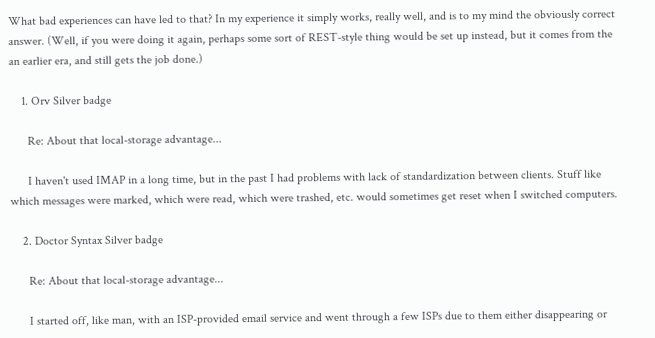What bad experiences can have led to that? In my experience it simply works, really well, and is to my mind the obviously correct answer. (Well, if you were doing it again, perhaps some sort of REST-style thing would be set up instead, but it comes from the an earlier era, and still gets the job done.)

    1. Orv Silver badge

      Re: About that local-storage advantage...

      I haven't used IMAP in a long time, but in the past I had problems with lack of standardization between clients. Stuff like which messages were marked, which were read, which were trashed, etc. would sometimes get reset when I switched computers.

    2. Doctor Syntax Silver badge

      Re: About that local-storage advantage...

      I started off, like man, with an ISP-provided email service and went through a few ISPs due to them either disappearing or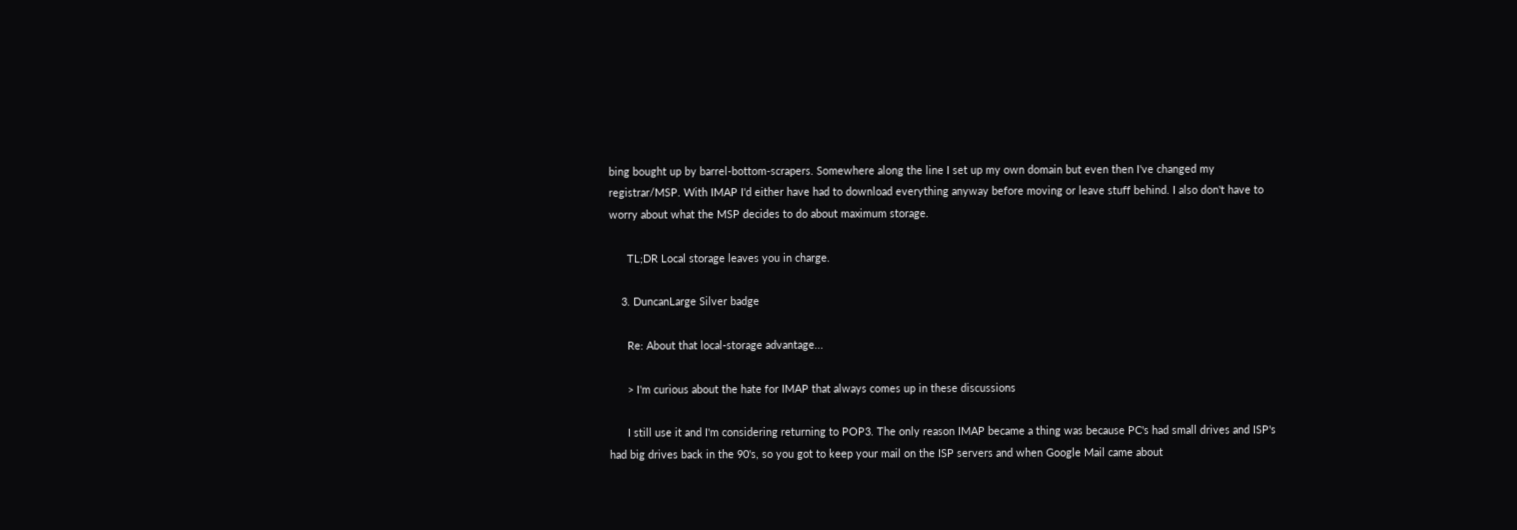bing bought up by barrel-bottom-scrapers. Somewhere along the line I set up my own domain but even then I've changed my registrar/MSP. With IMAP I'd either have had to download everything anyway before moving or leave stuff behind. I also don't have to worry about what the MSP decides to do about maximum storage.

      TL;DR Local storage leaves you in charge.

    3. DuncanLarge Silver badge

      Re: About that local-storage advantage...

      > I'm curious about the hate for IMAP that always comes up in these discussions

      I still use it and I'm considering returning to POP3. The only reason IMAP became a thing was because PC's had small drives and ISP's had big drives back in the 90's, so you got to keep your mail on the ISP servers and when Google Mail came about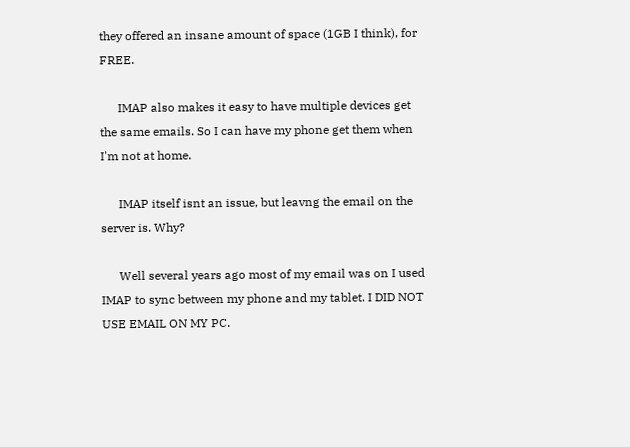they offered an insane amount of space (1GB I think), for FREE.

      IMAP also makes it easy to have multiple devices get the same emails. So I can have my phone get them when I'm not at home.

      IMAP itself isnt an issue, but leavng the email on the server is. Why?

      Well several years ago most of my email was on I used IMAP to sync between my phone and my tablet. I DID NOT USE EMAIL ON MY PC.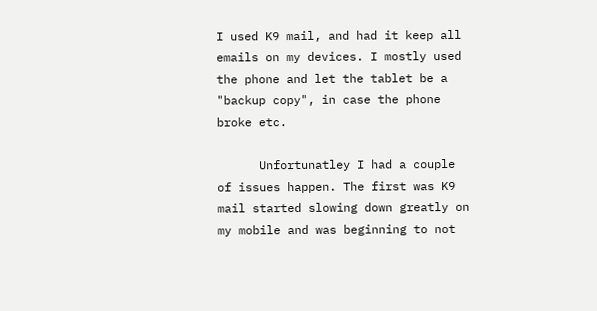I used K9 mail, and had it keep all emails on my devices. I mostly used the phone and let the tablet be a "backup copy", in case the phone broke etc.

      Unfortunatley I had a couple of issues happen. The first was K9 mail started slowing down greatly on my mobile and was beginning to not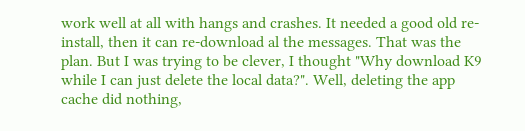work well at all with hangs and crashes. It needed a good old re-install, then it can re-download al the messages. That was the plan. But I was trying to be clever, I thought "Why download K9 while I can just delete the local data?". Well, deleting the app cache did nothing,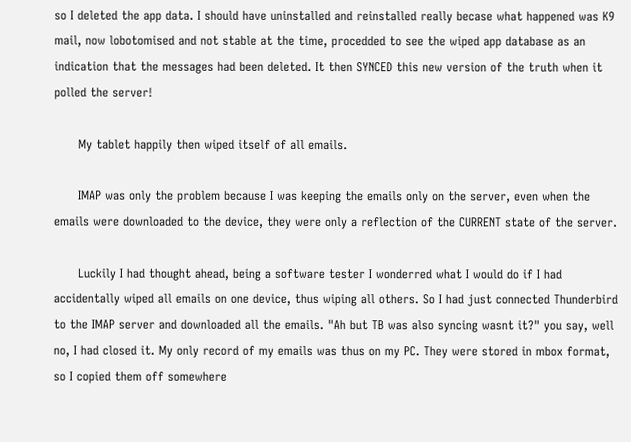so I deleted the app data. I should have uninstalled and reinstalled really becase what happened was K9 mail, now lobotomised and not stable at the time, procedded to see the wiped app database as an indication that the messages had been deleted. It then SYNCED this new version of the truth when it polled the server!

      My tablet happily then wiped itself of all emails.

      IMAP was only the problem because I was keeping the emails only on the server, even when the emails were downloaded to the device, they were only a reflection of the CURRENT state of the server.

      Luckily I had thought ahead, being a software tester I wonderred what I would do if I had accidentally wiped all emails on one device, thus wiping all others. So I had just connected Thunderbird to the IMAP server and downloaded all the emails. "Ah but TB was also syncing wasnt it?" you say, well no, I had closed it. My only record of my emails was thus on my PC. They were stored in mbox format, so I copied them off somewhere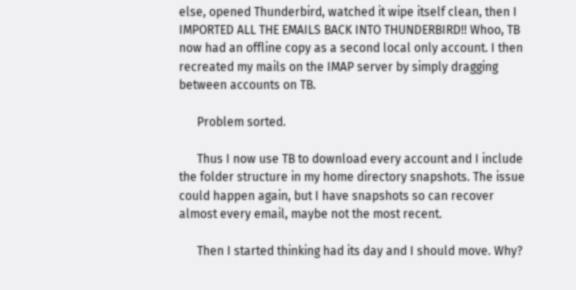else, opened Thunderbird, watched it wipe itself clean, then I IMPORTED ALL THE EMAILS BACK INTO THUNDERBIRD!! Whoo, TB now had an offline copy as a second local only account. I then recreated my mails on the IMAP server by simply dragging between accounts on TB.

      Problem sorted.

      Thus I now use TB to download every account and I include the folder structure in my home directory snapshots. The issue could happen again, but I have snapshots so can recover almost every email, maybe not the most recent.

      Then I started thinking had its day and I should move. Why?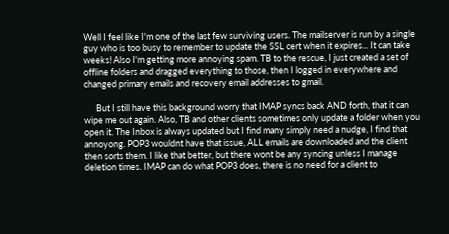Well I feel like I'm one of the last few surviving users. The mailserver is run by a single guy who is too busy to remember to update the SSL cert when it expires... It can take weeks! Also I'm getting more annoying spam. TB to the rescue, I just created a set of offline folders and dragged everything to those, then I logged in everywhere and changed primary emails and recovery email addresses to gmail.

      But I still have this background worry that IMAP syncs back AND forth, that it can wipe me out again. Also, TB and other clients sometimes only update a folder when you open it. The Inbox is always updated but I find many simply need a nudge, I find that annoyong. POP3 wouldnt have that issue, ALL emails are downloaded and the client then sorts them. I like that better, but there wont be any syncing unless I manage deletion times. IMAP can do what POP3 does, there is no need for a client to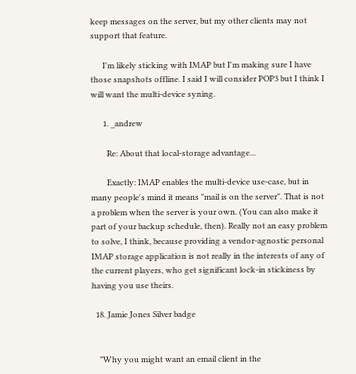keep messages on the server, but my other clients may not support that feature.

      I'm likely sticking with IMAP but I'm making sure I have those snapshots offline. I said I will consider POP3 but I think I will want the multi-device syning.

      1. _andrew

        Re: About that local-storage advantage...

        Exactly: IMAP enables the multi-device use-case, but in many people's mind it means "mail is on the server". That is not a problem when the server is your own. (You can also make it part of your backup schedule, then). Really not an easy problem to solve, I think, because providing a vendor-agnostic personal IMAP storage application is not really in the interests of any of the current players, who get significant lock-in stickiness by having you use theirs.

  18. Jamie Jones Silver badge


    "Why you might want an email client in the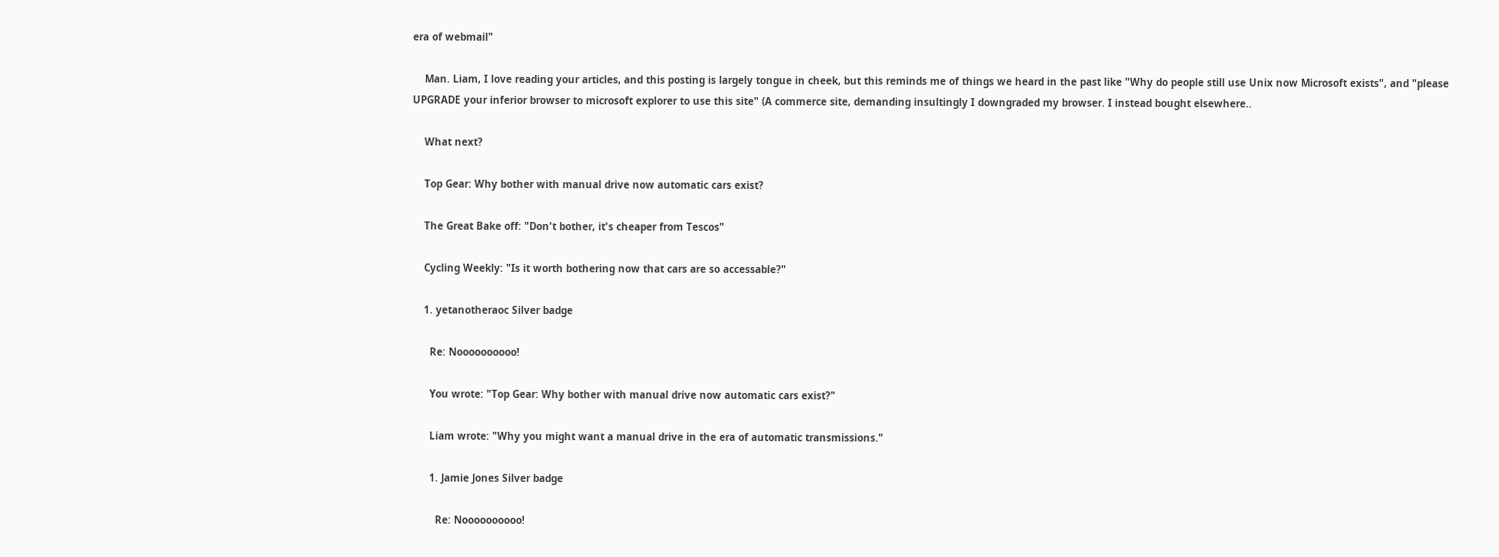era of webmail"

    Man. Liam, I love reading your articles, and this posting is largely tongue in cheek, but this reminds me of things we heard in the past like "Why do people still use Unix now Microsoft exists", and "please UPGRADE your inferior browser to microsoft explorer to use this site" (A commerce site, demanding insultingly I downgraded my browser. I instead bought elsewhere..

    What next?

    Top Gear: Why bother with manual drive now automatic cars exist?

    The Great Bake off: "Don't bother, it's cheaper from Tescos"

    Cycling Weekly: "Is it worth bothering now that cars are so accessable?"

    1. yetanotheraoc Silver badge

      Re: Noooooooooo!

      You wrote: "Top Gear: Why bother with manual drive now automatic cars exist?"

      Liam wrote: "Why you might want a manual drive in the era of automatic transmissions."

      1. Jamie Jones Silver badge

        Re: Noooooooooo!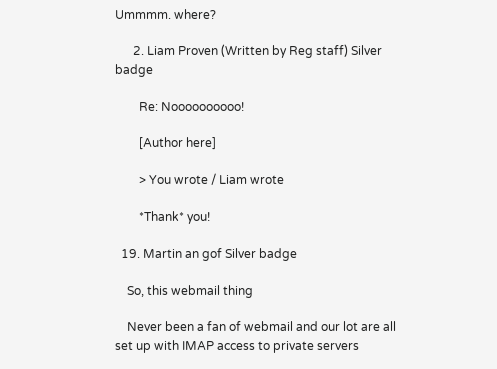Ummmm. where?

      2. Liam Proven (Written by Reg staff) Silver badge

        Re: Noooooooooo!

        [Author here]

        > You wrote / Liam wrote

        *Thank* you!

  19. Martin an gof Silver badge

    So, this webmail thing

    Never been a fan of webmail and our lot are all set up with IMAP access to private servers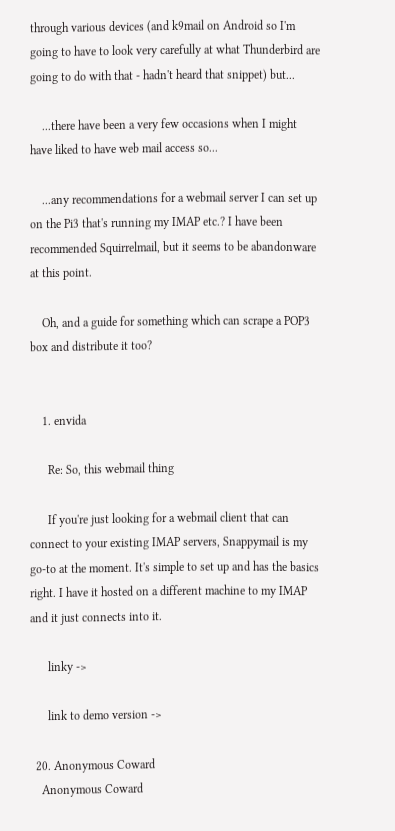through various devices (and k9mail on Android so I'm going to have to look very carefully at what Thunderbird are going to do with that - hadn't heard that snippet) but...

    ...there have been a very few occasions when I might have liked to have web mail access so...

    ...any recommendations for a webmail server I can set up on the Pi3 that's running my IMAP etc.? I have been recommended Squirrelmail, but it seems to be abandonware at this point.

    Oh, and a guide for something which can scrape a POP3 box and distribute it too?


    1. envida

      Re: So, this webmail thing

      If you're just looking for a webmail client that can connect to your existing IMAP servers, Snappymail is my go-to at the moment. It's simple to set up and has the basics right. I have it hosted on a different machine to my IMAP and it just connects into it.

      linky ->

      link to demo version ->

  20. Anonymous Coward
    Anonymous Coward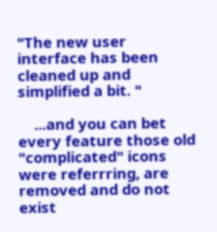"The new user interface has been cleaned up and simplified a bit. "

    ...and you can bet every feature those old "complicated" icons were referrring, are removed and do not exist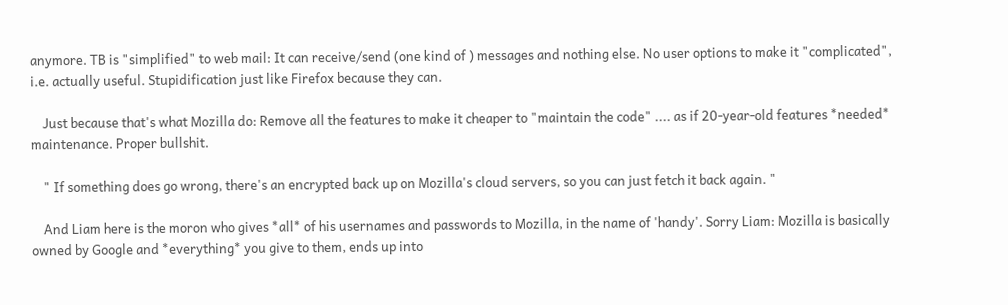anymore. TB is "simplified" to web mail: It can receive/send (one kind of ) messages and nothing else. No user options to make it "complicated", i.e. actually useful. Stupidification just like Firefox because they can.

    Just because that's what Mozilla do: Remove all the features to make it cheaper to "maintain the code" .... as if 20-year-old features *needed* maintenance. Proper bullshit.

    " If something does go wrong, there's an encrypted back up on Mozilla's cloud servers, so you can just fetch it back again. "

    And Liam here is the moron who gives *all* of his usernames and passwords to Mozilla, in the name of 'handy'. Sorry Liam: Mozilla is basically owned by Google and *everything* you give to them, ends up into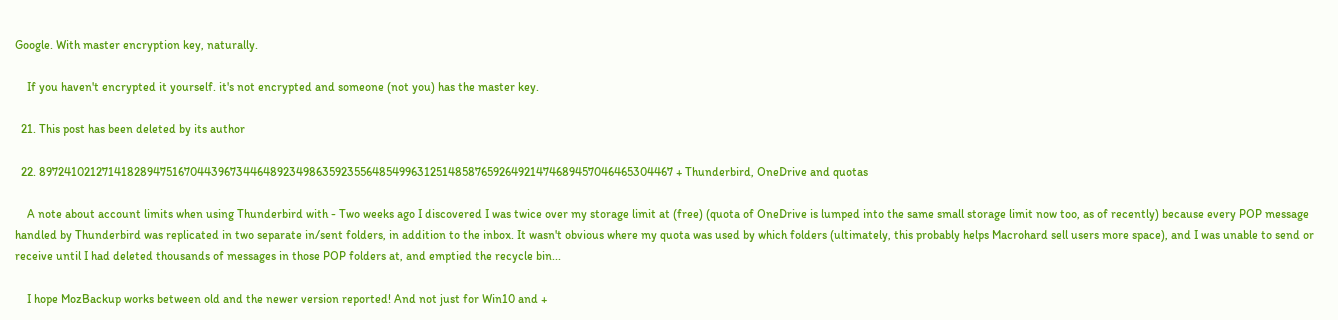Google. With master encryption key, naturally.

    If you haven't encrypted it yourself. it's not encrypted and someone (not you) has the master key.

  21. This post has been deleted by its author

  22. 897241021271418289475167044396734464892349863592355648549963125148587659264921474689457046465304467 + Thunderbird, OneDrive and quotas

    A note about account limits when using Thunderbird with - Two weeks ago I discovered I was twice over my storage limit at (free) (quota of OneDrive is lumped into the same small storage limit now too, as of recently) because every POP message handled by Thunderbird was replicated in two separate in/sent folders, in addition to the inbox. It wasn't obvious where my quota was used by which folders (ultimately, this probably helps Macrohard sell users more space), and I was unable to send or receive until I had deleted thousands of messages in those POP folders at, and emptied the recycle bin...

    I hope MozBackup works between old and the newer version reported! And not just for Win10 and +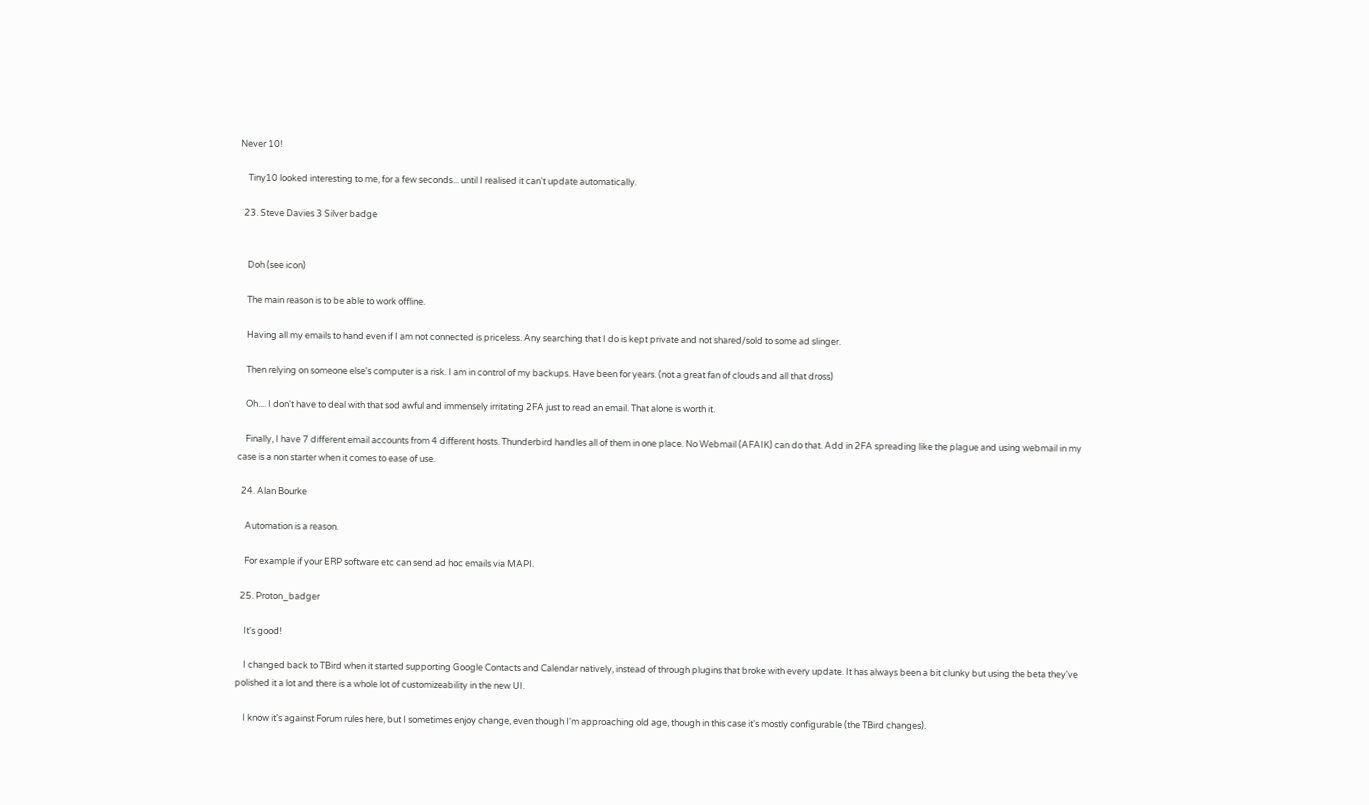Never 10!

    Tiny10 looked interesting to me, for a few seconds... until I realised it can't update automatically.

  23. Steve Davies 3 Silver badge


    Doh (see icon)

    The main reason is to be able to work offline.

    Having all my emails to hand even if I am not connected is priceless. Any searching that I do is kept private and not shared/sold to some ad slinger.

    Then relying on someone else's computer is a risk. I am in control of my backups. Have been for years. (not a great fan of clouds and all that dross)

    Oh.... I don't have to deal with that sod awful and immensely irritating 2FA just to read an email. That alone is worth it.

    Finally, I have 7 different email accounts from 4 different hosts. Thunderbird handles all of them in one place. No Webmail (AFAIK) can do that. Add in 2FA spreading like the plague and using webmail in my case is a non starter when it comes to ease of use.

  24. Alan Bourke

    Automation is a reason.

    For example if your ERP software etc can send ad hoc emails via MAPI.

  25. Proton_badger

    It's good!

    I changed back to TBird when it started supporting Google Contacts and Calendar natively, instead of through plugins that broke with every update. It has always been a bit clunky but using the beta they've polished it a lot and there is a whole lot of customizeability in the new UI.

    I know it's against Forum rules here, but I sometimes enjoy change, even though I'm approaching old age, though in this case it's mostly configurable (the TBird changes).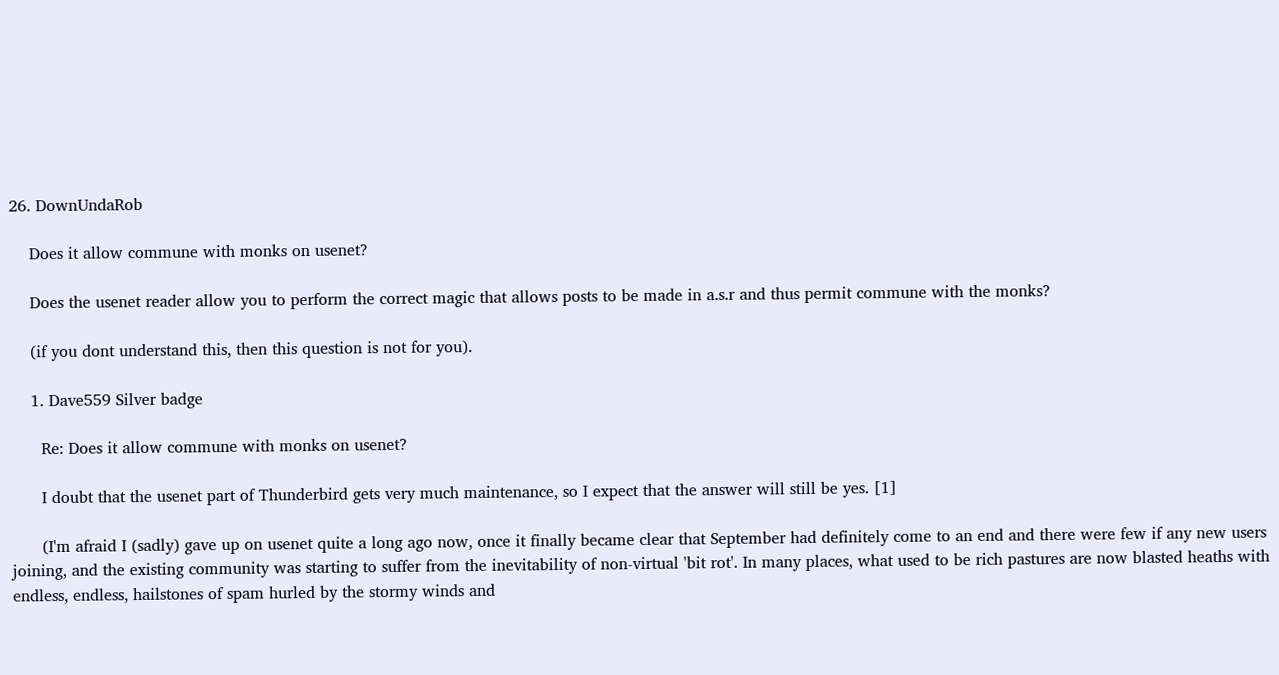26. DownUndaRob

    Does it allow commune with monks on usenet?

    Does the usenet reader allow you to perform the correct magic that allows posts to be made in a.s.r and thus permit commune with the monks?

    (if you dont understand this, then this question is not for you).

    1. Dave559 Silver badge

      Re: Does it allow commune with monks on usenet?

      I doubt that the usenet part of Thunderbird gets very much maintenance, so I expect that the answer will still be yes. [1]

      (I'm afraid I (sadly) gave up on usenet quite a long ago now, once it finally became clear that September had definitely come to an end and there were few if any new users joining, and the existing community was starting to suffer from the inevitability of non-virtual 'bit rot'. In many places, what used to be rich pastures are now blasted heaths with endless, endless, hailstones of spam hurled by the stormy winds and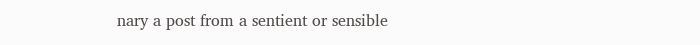nary a post from a sentient or sensible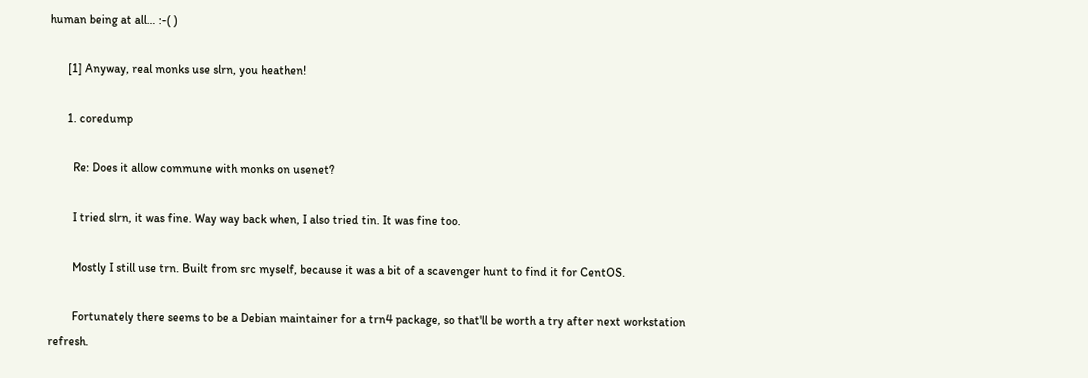human being at all… :-( )

      [1] Anyway, real monks use slrn, you heathen!

      1. coredump

        Re: Does it allow commune with monks on usenet?

        I tried slrn, it was fine. Way way back when, I also tried tin. It was fine too.

        Mostly I still use trn. Built from src myself, because it was a bit of a scavenger hunt to find it for CentOS.

        Fortunately there seems to be a Debian maintainer for a trn4 package, so that'll be worth a try after next workstation refresh.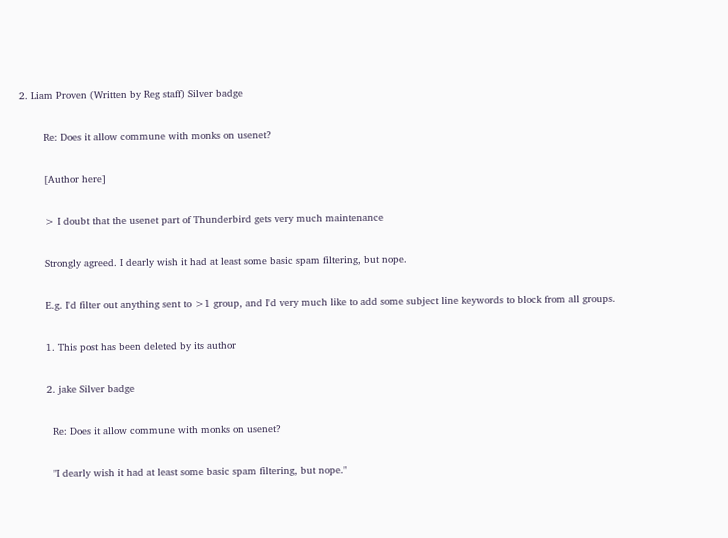2. Liam Proven (Written by Reg staff) Silver badge

        Re: Does it allow commune with monks on usenet?

        [Author here]

        > I doubt that the usenet part of Thunderbird gets very much maintenance

        Strongly agreed. I dearly wish it had at least some basic spam filtering, but nope.

        E.g. I'd filter out anything sent to >1 group, and I'd very much like to add some subject line keywords to block from all groups.

        1. This post has been deleted by its author

        2. jake Silver badge

          Re: Does it allow commune with monks on usenet?

          "I dearly wish it had at least some basic spam filtering, but nope."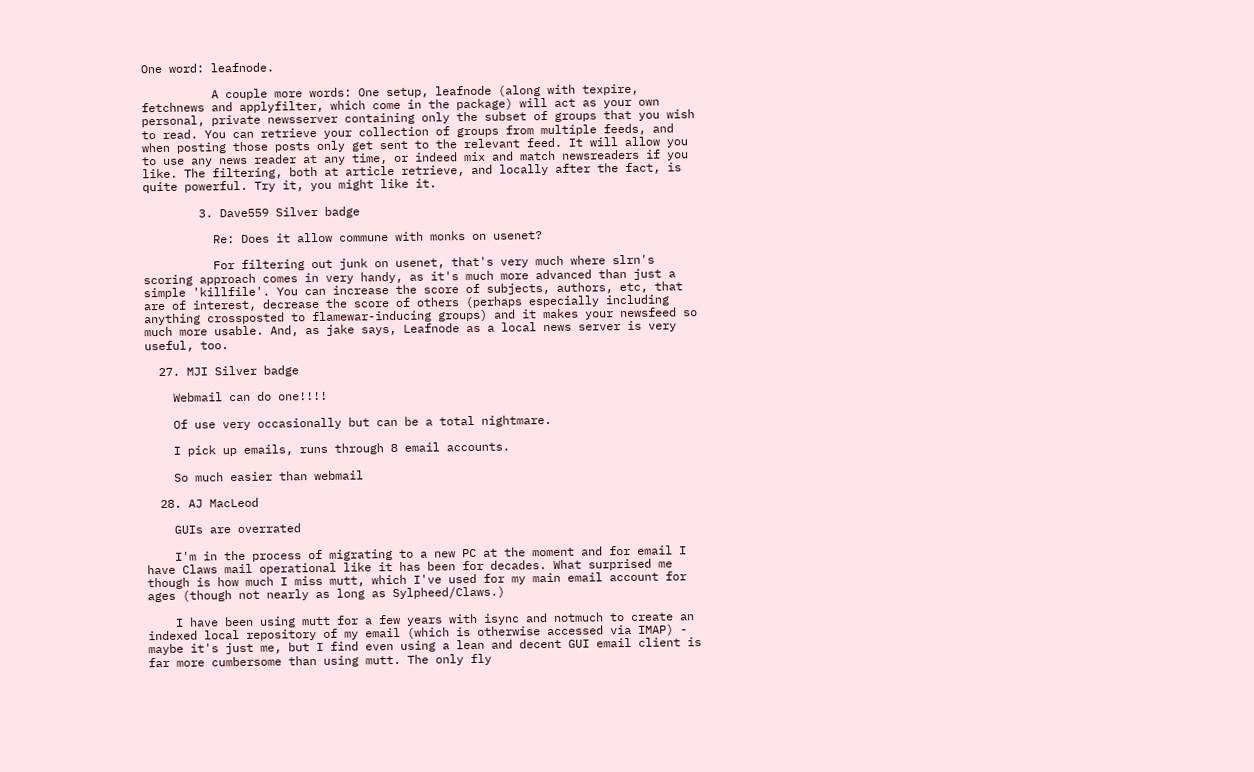One word: leafnode.

          A couple more words: One setup, leafnode (along with texpire, fetchnews and applyfilter, which come in the package) will act as your own personal, private newsserver containing only the subset of groups that you wish to read. You can retrieve your collection of groups from multiple feeds, and when posting those posts only get sent to the relevant feed. It will allow you to use any news reader at any time, or indeed mix and match newsreaders if you like. The filtering, both at article retrieve, and locally after the fact, is quite powerful. Try it, you might like it.

        3. Dave559 Silver badge

          Re: Does it allow commune with monks on usenet?

          For filtering out junk on usenet, that's very much where slrn's scoring approach comes in very handy, as it's much more advanced than just a simple 'killfile'. You can increase the score of subjects, authors, etc, that are of interest, decrease the score of others (perhaps especially including anything crossposted to flamewar-inducing groups) and it makes your newsfeed so much more usable. And, as jake says, Leafnode as a local news server is very useful, too.

  27. MJI Silver badge

    Webmail can do one!!!!

    Of use very occasionally but can be a total nightmare.

    I pick up emails, runs through 8 email accounts.

    So much easier than webmail

  28. AJ MacLeod

    GUIs are overrated

    I'm in the process of migrating to a new PC at the moment and for email I have Claws mail operational like it has been for decades. What surprised me though is how much I miss mutt, which I've used for my main email account for ages (though not nearly as long as Sylpheed/Claws.)

    I have been using mutt for a few years with isync and notmuch to create an indexed local repository of my email (which is otherwise accessed via IMAP) - maybe it's just me, but I find even using a lean and decent GUI email client is far more cumbersome than using mutt. The only fly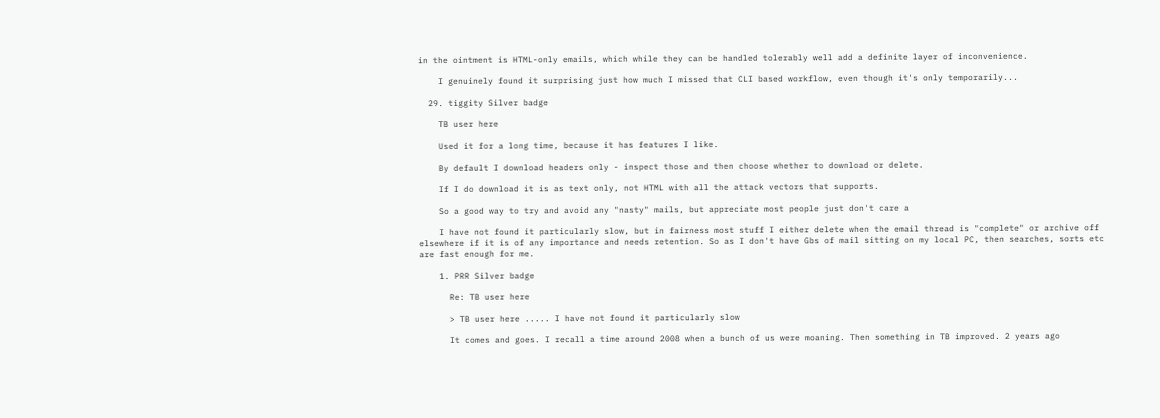in the ointment is HTML-only emails, which while they can be handled tolerably well add a definite layer of inconvenience.

    I genuinely found it surprising just how much I missed that CLI based workflow, even though it's only temporarily...

  29. tiggity Silver badge

    TB user here

    Used it for a long time, because it has features I like.

    By default I download headers only - inspect those and then choose whether to download or delete.

    If I do download it is as text only, not HTML with all the attack vectors that supports.

    So a good way to try and avoid any "nasty" mails, but appreciate most people just don't care a

    I have not found it particularly slow, but in fairness most stuff I either delete when the email thread is "complete" or archive off elsewhere if it is of any importance and needs retention. So as I don't have Gbs of mail sitting on my local PC, then searches, sorts etc are fast enough for me.

    1. PRR Silver badge

      Re: TB user here

      > TB user here ..... I have not found it particularly slow

      It comes and goes. I recall a time around 2008 when a bunch of us were moaning. Then something in TB improved. 2 years ago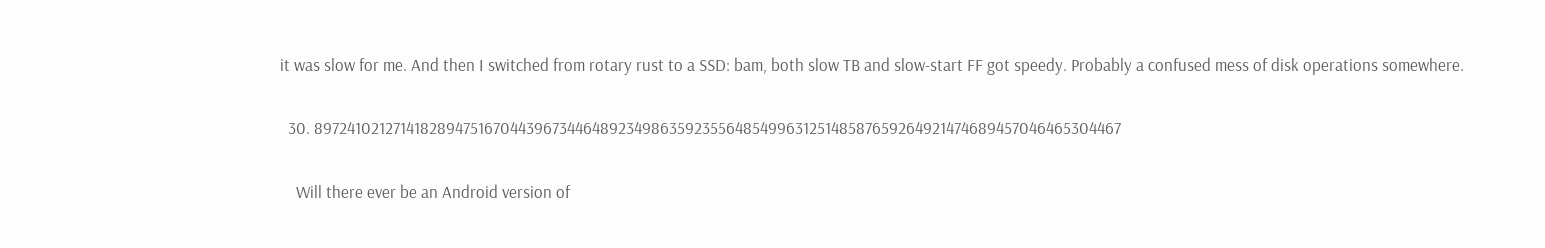it was slow for me. And then I switched from rotary rust to a SSD: bam, both slow TB and slow-start FF got speedy. Probably a confused mess of disk operations somewhere.

  30. 897241021271418289475167044396734464892349863592355648549963125148587659264921474689457046465304467

    Will there ever be an Android version of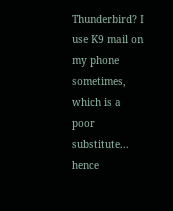Thunderbird? I use K9 mail on my phone sometimes, which is a poor substitute... hence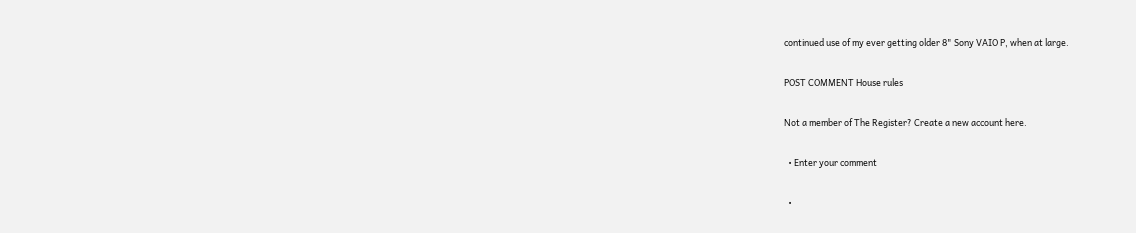continued use of my ever getting older 8" Sony VAIO P, when at large.

POST COMMENT House rules

Not a member of The Register? Create a new account here.

  • Enter your comment

  •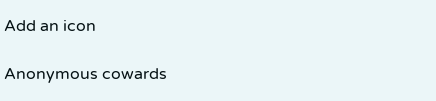Add an icon

Anonymous cowards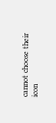cannot choose their icon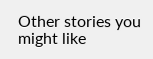Other stories you might like